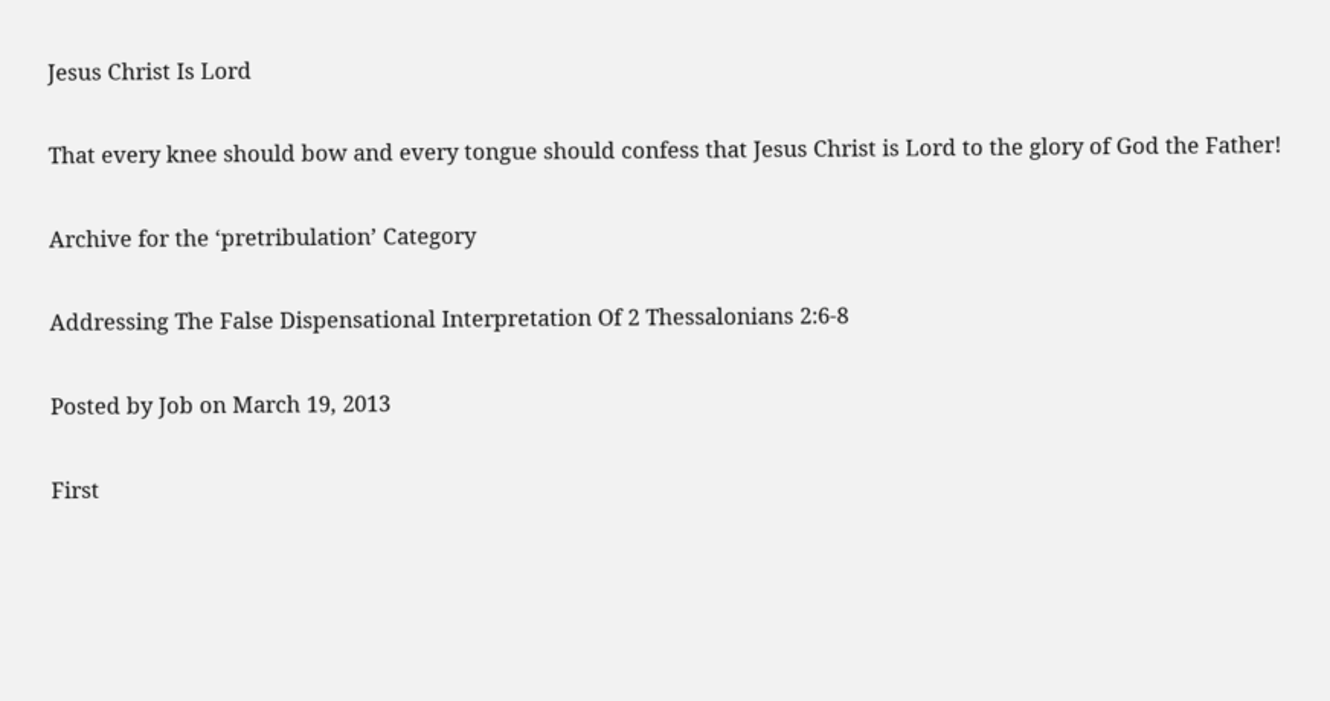Jesus Christ Is Lord

That every knee should bow and every tongue should confess that Jesus Christ is Lord to the glory of God the Father!

Archive for the ‘pretribulation’ Category

Addressing The False Dispensational Interpretation Of 2 Thessalonians 2:6-8

Posted by Job on March 19, 2013

First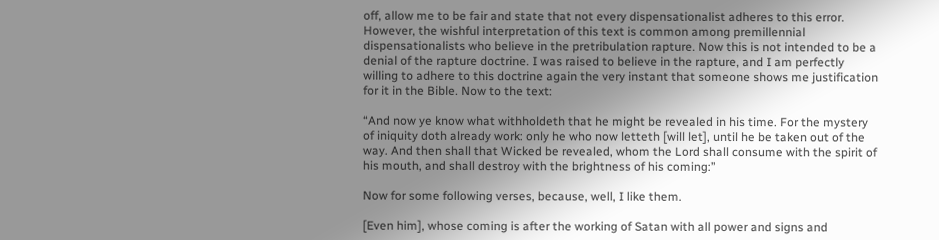off, allow me to be fair and state that not every dispensationalist adheres to this error. However, the wishful interpretation of this text is common among premillennial dispensationalists who believe in the pretribulation rapture. Now this is not intended to be a denial of the rapture doctrine. I was raised to believe in the rapture, and I am perfectly willing to adhere to this doctrine again the very instant that someone shows me justification for it in the Bible. Now to the text:

“And now ye know what withholdeth that he might be revealed in his time. For the mystery of iniquity doth already work: only he who now letteth [will let], until he be taken out of the way. And then shall that Wicked be revealed, whom the Lord shall consume with the spirit of his mouth, and shall destroy with the brightness of his coming:”

Now for some following verses, because, well, I like them.

[Even him], whose coming is after the working of Satan with all power and signs and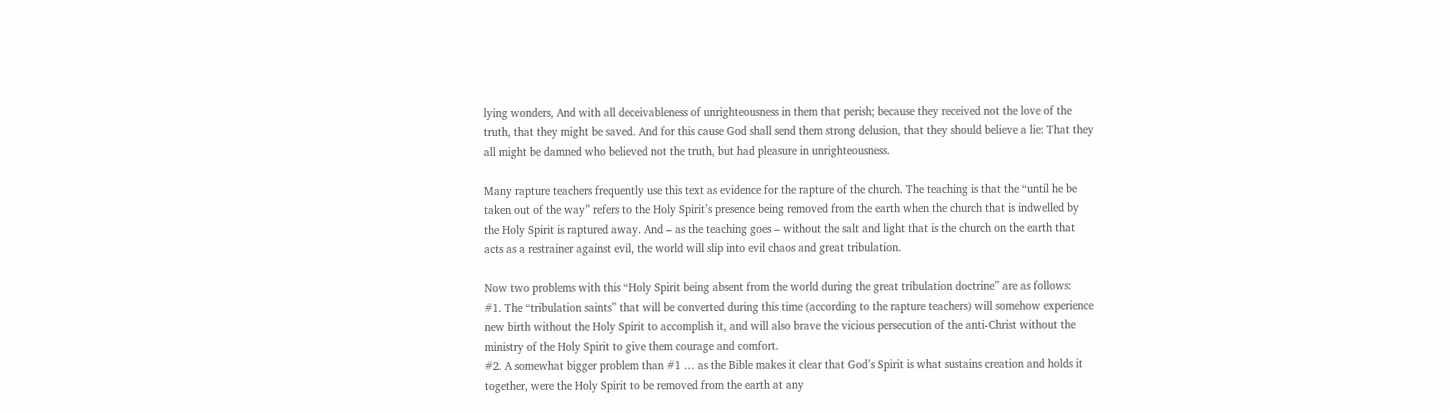lying wonders, And with all deceivableness of unrighteousness in them that perish; because they received not the love of the truth, that they might be saved. And for this cause God shall send them strong delusion, that they should believe a lie: That they all might be damned who believed not the truth, but had pleasure in unrighteousness.

Many rapture teachers frequently use this text as evidence for the rapture of the church. The teaching is that the “until he be taken out of the way” refers to the Holy Spirit’s presence being removed from the earth when the church that is indwelled by the Holy Spirit is raptured away. And – as the teaching goes – without the salt and light that is the church on the earth that acts as a restrainer against evil, the world will slip into evil chaos and great tribulation.

Now two problems with this “Holy Spirit being absent from the world during the great tribulation doctrine” are as follows:
#1. The “tribulation saints” that will be converted during this time (according to the rapture teachers) will somehow experience new birth without the Holy Spirit to accomplish it, and will also brave the vicious persecution of the anti-Christ without the ministry of the Holy Spirit to give them courage and comfort.
#2. A somewhat bigger problem than #1 … as the Bible makes it clear that God’s Spirit is what sustains creation and holds it together, were the Holy Spirit to be removed from the earth at any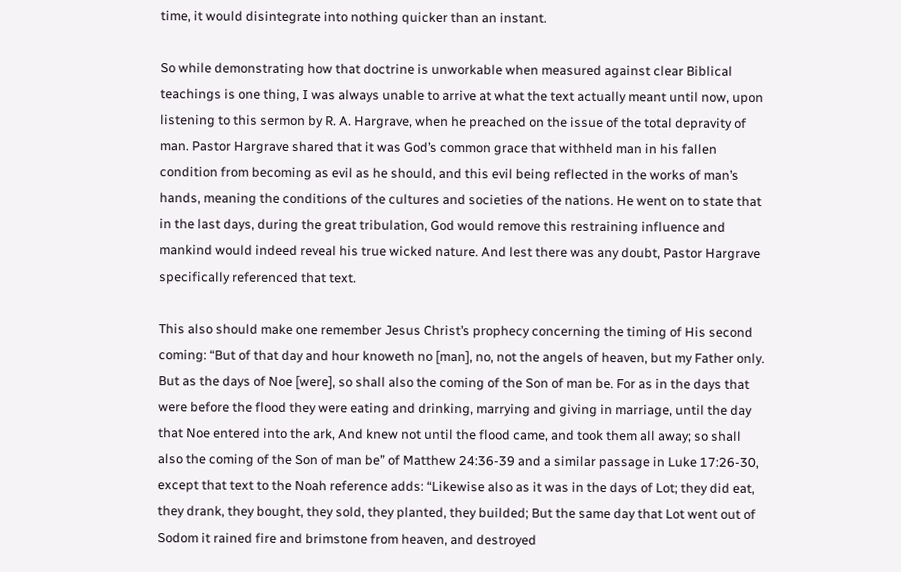time, it would disintegrate into nothing quicker than an instant.

So while demonstrating how that doctrine is unworkable when measured against clear Biblical teachings is one thing, I was always unable to arrive at what the text actually meant until now, upon listening to this sermon by R. A. Hargrave, when he preached on the issue of the total depravity of man. Pastor Hargrave shared that it was God’s common grace that withheld man in his fallen condition from becoming as evil as he should, and this evil being reflected in the works of man’s hands, meaning the conditions of the cultures and societies of the nations. He went on to state that in the last days, during the great tribulation, God would remove this restraining influence and mankind would indeed reveal his true wicked nature. And lest there was any doubt, Pastor Hargrave specifically referenced that text.

This also should make one remember Jesus Christ’s prophecy concerning the timing of His second coming: “But of that day and hour knoweth no [man], no, not the angels of heaven, but my Father only. But as the days of Noe [were], so shall also the coming of the Son of man be. For as in the days that were before the flood they were eating and drinking, marrying and giving in marriage, until the day that Noe entered into the ark, And knew not until the flood came, and took them all away; so shall also the coming of the Son of man be” of Matthew 24:36-39 and a similar passage in Luke 17:26-30, except that text to the Noah reference adds: “Likewise also as it was in the days of Lot; they did eat, they drank, they bought, they sold, they planted, they builded; But the same day that Lot went out of Sodom it rained fire and brimstone from heaven, and destroyed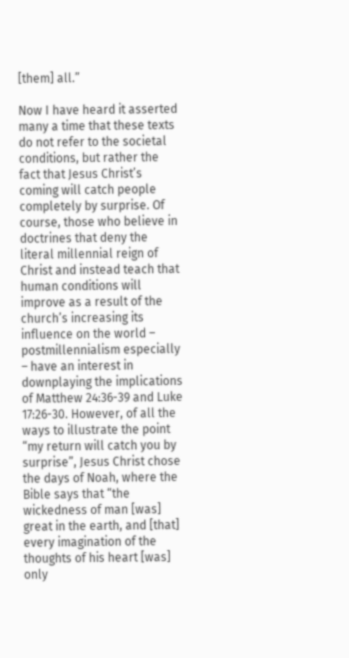[them] all.”

Now I have heard it asserted many a time that these texts do not refer to the societal conditions, but rather the fact that Jesus Christ’s coming will catch people completely by surprise. Of course, those who believe in doctrines that deny the literal millennial reign of Christ and instead teach that human conditions will improve as a result of the church’s increasing its influence on the world – postmillennialism especially – have an interest in downplaying the implications of Matthew 24:36-39 and Luke 17:26-30. However, of all the ways to illustrate the point “my return will catch you by surprise”, Jesus Christ chose the days of Noah, where the Bible says that “the wickedness of man [was] great in the earth, and [that] every imagination of the thoughts of his heart [was] only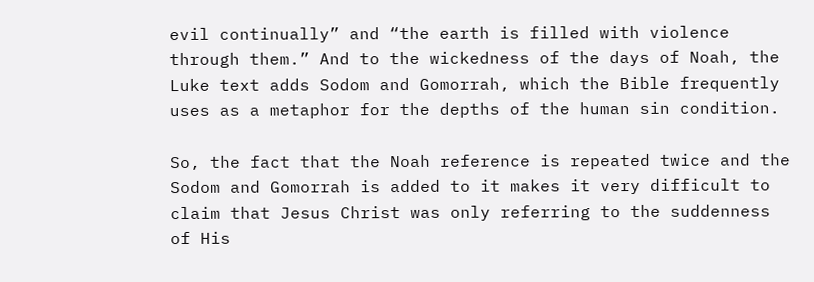evil continually” and “the earth is filled with violence through them.” And to the wickedness of the days of Noah, the Luke text adds Sodom and Gomorrah, which the Bible frequently uses as a metaphor for the depths of the human sin condition.

So, the fact that the Noah reference is repeated twice and the Sodom and Gomorrah is added to it makes it very difficult to claim that Jesus Christ was only referring to the suddenness of His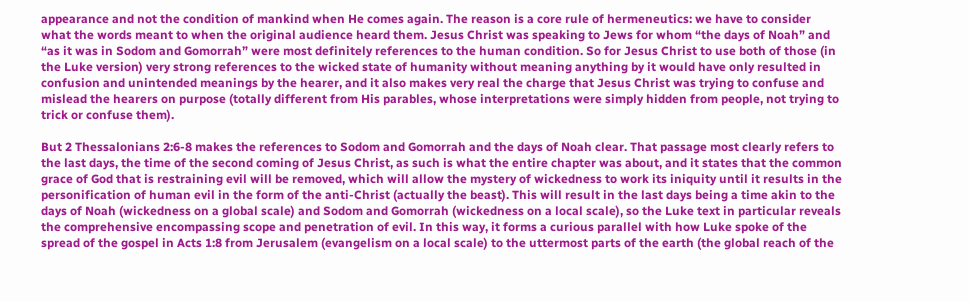appearance and not the condition of mankind when He comes again. The reason is a core rule of hermeneutics: we have to consider what the words meant to when the original audience heard them. Jesus Christ was speaking to Jews for whom “the days of Noah” and “as it was in Sodom and Gomorrah” were most definitely references to the human condition. So for Jesus Christ to use both of those (in the Luke version) very strong references to the wicked state of humanity without meaning anything by it would have only resulted in confusion and unintended meanings by the hearer, and it also makes very real the charge that Jesus Christ was trying to confuse and mislead the hearers on purpose (totally different from His parables, whose interpretations were simply hidden from people, not trying to trick or confuse them).

But 2 Thessalonians 2:6-8 makes the references to Sodom and Gomorrah and the days of Noah clear. That passage most clearly refers to the last days, the time of the second coming of Jesus Christ, as such is what the entire chapter was about, and it states that the common grace of God that is restraining evil will be removed, which will allow the mystery of wickedness to work its iniquity until it results in the personification of human evil in the form of the anti-Christ (actually the beast). This will result in the last days being a time akin to the days of Noah (wickedness on a global scale) and Sodom and Gomorrah (wickedness on a local scale), so the Luke text in particular reveals the comprehensive encompassing scope and penetration of evil. In this way, it forms a curious parallel with how Luke spoke of the spread of the gospel in Acts 1:8 from Jerusalem (evangelism on a local scale) to the uttermost parts of the earth (the global reach of the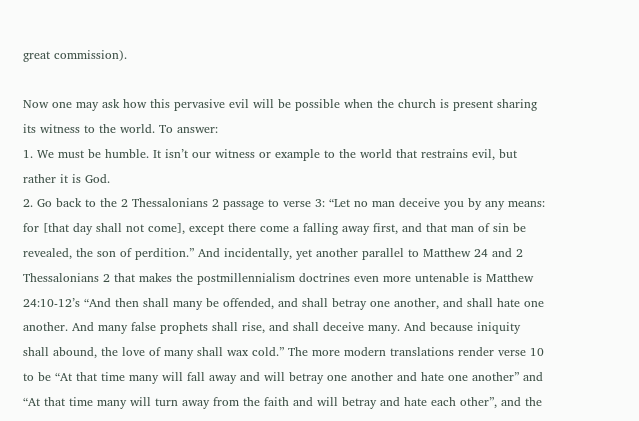great commission).

Now one may ask how this pervasive evil will be possible when the church is present sharing its witness to the world. To answer:
1. We must be humble. It isn’t our witness or example to the world that restrains evil, but rather it is God.
2. Go back to the 2 Thessalonians 2 passage to verse 3: “Let no man deceive you by any means: for [that day shall not come], except there come a falling away first, and that man of sin be revealed, the son of perdition.” And incidentally, yet another parallel to Matthew 24 and 2 Thessalonians 2 that makes the postmillennialism doctrines even more untenable is Matthew 24:10-12’s “And then shall many be offended, and shall betray one another, and shall hate one another. And many false prophets shall rise, and shall deceive many. And because iniquity shall abound, the love of many shall wax cold.” The more modern translations render verse 10 to be “At that time many will fall away and will betray one another and hate one another” and “At that time many will turn away from the faith and will betray and hate each other”, and the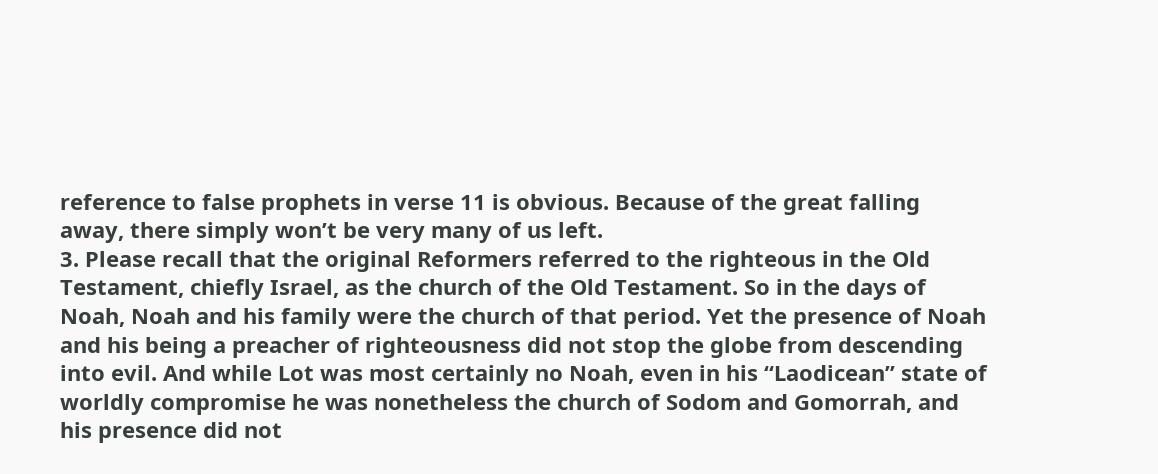reference to false prophets in verse 11 is obvious. Because of the great falling away, there simply won’t be very many of us left.
3. Please recall that the original Reformers referred to the righteous in the Old Testament, chiefly Israel, as the church of the Old Testament. So in the days of Noah, Noah and his family were the church of that period. Yet the presence of Noah and his being a preacher of righteousness did not stop the globe from descending into evil. And while Lot was most certainly no Noah, even in his “Laodicean” state of worldly compromise he was nonetheless the church of Sodom and Gomorrah, and his presence did not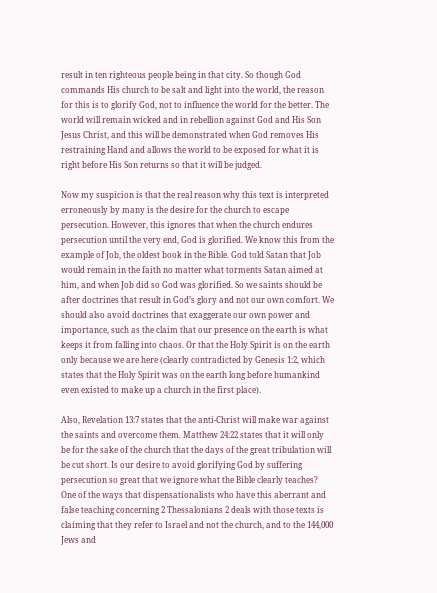result in ten righteous people being in that city. So though God commands His church to be salt and light into the world, the reason for this is to glorify God, not to influence the world for the better. The world will remain wicked and in rebellion against God and His Son Jesus Christ, and this will be demonstrated when God removes His restraining Hand and allows the world to be exposed for what it is right before His Son returns so that it will be judged.

Now my suspicion is that the real reason why this text is interpreted erroneously by many is the desire for the church to escape persecution. However, this ignores that when the church endures persecution until the very end, God is glorified. We know this from the example of Job, the oldest book in the Bible. God told Satan that Job would remain in the faith no matter what torments Satan aimed at him, and when Job did so God was glorified. So we saints should be after doctrines that result in God’s glory and not our own comfort. We should also avoid doctrines that exaggerate our own power and importance, such as the claim that our presence on the earth is what keeps it from falling into chaos. Or that the Holy Spirit is on the earth only because we are here (clearly contradicted by Genesis 1:2, which states that the Holy Spirit was on the earth long before humankind even existed to make up a church in the first place).

Also, Revelation 13:7 states that the anti-Christ will make war against the saints and overcome them. Matthew 24:22 states that it will only be for the sake of the church that the days of the great tribulation will be cut short. Is our desire to avoid glorifying God by suffering persecution so great that we ignore what the Bible clearly teaches? One of the ways that dispensationalists who have this aberrant and false teaching concerning 2 Thessalonians 2 deals with those texts is claiming that they refer to Israel and not the church, and to the 144,000 Jews and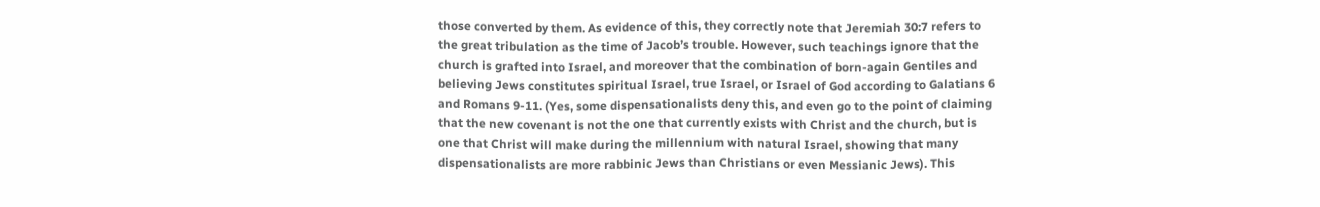those converted by them. As evidence of this, they correctly note that Jeremiah 30:7 refers to the great tribulation as the time of Jacob’s trouble. However, such teachings ignore that the church is grafted into Israel, and moreover that the combination of born-again Gentiles and believing Jews constitutes spiritual Israel, true Israel, or Israel of God according to Galatians 6 and Romans 9-11. (Yes, some dispensationalists deny this, and even go to the point of claiming that the new covenant is not the one that currently exists with Christ and the church, but is one that Christ will make during the millennium with natural Israel, showing that many dispensationalists are more rabbinic Jews than Christians or even Messianic Jews). This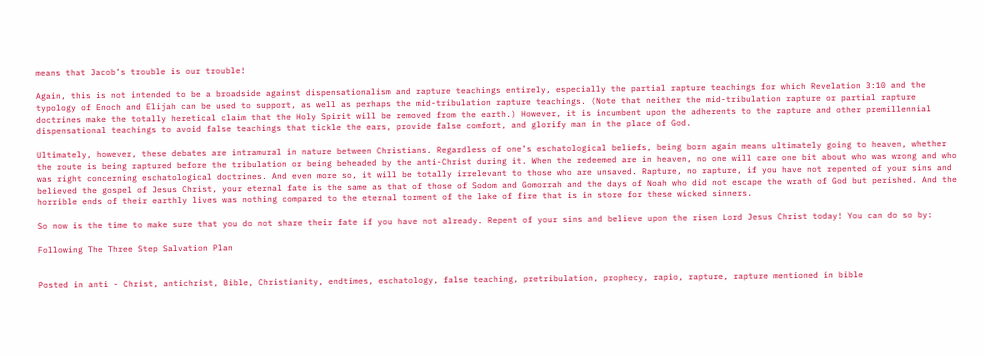means that Jacob’s trouble is our trouble!

Again, this is not intended to be a broadside against dispensationalism and rapture teachings entirely, especially the partial rapture teachings for which Revelation 3:10 and the typology of Enoch and Elijah can be used to support, as well as perhaps the mid-tribulation rapture teachings. (Note that neither the mid-tribulation rapture or partial rapture doctrines make the totally heretical claim that the Holy Spirit will be removed from the earth.) However, it is incumbent upon the adherents to the rapture and other premillennial dispensational teachings to avoid false teachings that tickle the ears, provide false comfort, and glorify man in the place of God.

Ultimately, however, these debates are intramural in nature between Christians. Regardless of one’s eschatological beliefs, being born again means ultimately going to heaven, whether the route is being raptured before the tribulation or being beheaded by the anti-Christ during it. When the redeemed are in heaven, no one will care one bit about who was wrong and who was right concerning eschatological doctrines. And even more so, it will be totally irrelevant to those who are unsaved. Rapture, no rapture, if you have not repented of your sins and believed the gospel of Jesus Christ, your eternal fate is the same as that of those of Sodom and Gomorrah and the days of Noah who did not escape the wrath of God but perished. And the horrible ends of their earthly lives was nothing compared to the eternal torment of the lake of fire that is in store for these wicked sinners.

So now is the time to make sure that you do not share their fate if you have not already. Repent of your sins and believe upon the risen Lord Jesus Christ today! You can do so by:

Following The Three Step Salvation Plan


Posted in anti - Christ, antichrist, Bible, Christianity, endtimes, eschatology, false teaching, pretribulation, prophecy, rapio, rapture, rapture mentioned in bible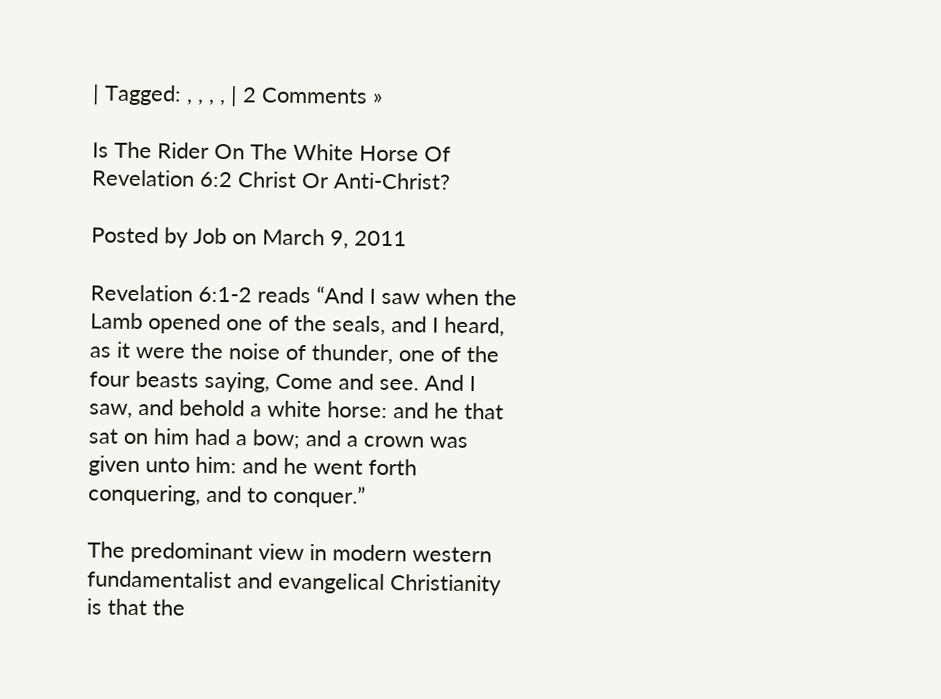| Tagged: , , , , | 2 Comments »

Is The Rider On The White Horse Of Revelation 6:2 Christ Or Anti-Christ?

Posted by Job on March 9, 2011

Revelation 6:1-2 reads “And I saw when the Lamb opened one of the seals, and I heard, as it were the noise of thunder, one of the four beasts saying, Come and see. And I saw, and behold a white horse: and he that sat on him had a bow; and a crown was given unto him: and he went forth conquering, and to conquer.”

The predominant view in modern western fundamentalist and evangelical Christianity is that the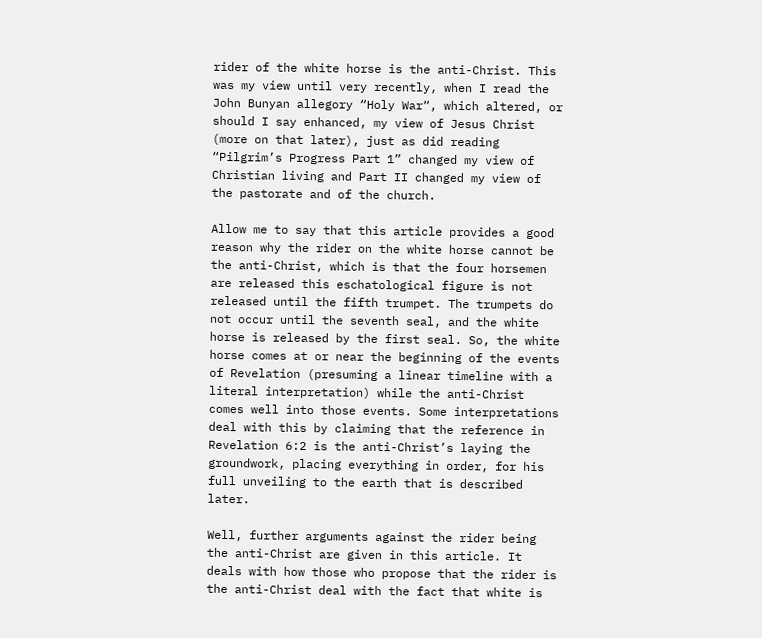rider of the white horse is the anti-Christ. This was my view until very recently, when I read the John Bunyan allegory “Holy War“, which altered, or should I say enhanced, my view of Jesus Christ (more on that later), just as did reading “Pilgrim’s Progress Part 1” changed my view of Christian living and Part II changed my view of the pastorate and of the church.

Allow me to say that this article provides a good reason why the rider on the white horse cannot be the anti-Christ, which is that the four horsemen are released this eschatological figure is not released until the fifth trumpet. The trumpets do not occur until the seventh seal, and the white horse is released by the first seal. So, the white horse comes at or near the beginning of the events of Revelation (presuming a linear timeline with a literal interpretation) while the anti-Christ comes well into those events. Some interpretations deal with this by claiming that the reference in Revelation 6:2 is the anti-Christ’s laying the groundwork, placing everything in order, for his full unveiling to the earth that is described later.

Well, further arguments against the rider being the anti-Christ are given in this article. It deals with how those who propose that the rider is the anti-Christ deal with the fact that white is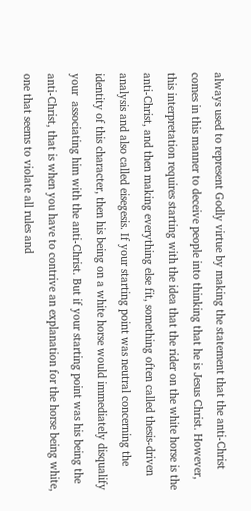always used to represent Godly virtue by making the statement that the anti-Christ comes in this manner to deceive people into thinking that he is Jesus Christ. However, this interpretation requires starting with the idea that the rider on the white horse is the anti-Christ, and then making everything else fit, something often called thesis-driven analysis and also called eisegesis. If your starting point was neutral concerning the identity of this character, then his being on a white horse would immediately disqualify your  associating him with the anti-Christ. But if your starting point was his being the anti-Christ, that is when you have to contrive an explanation for the horse being white, one that seems to violate all rules and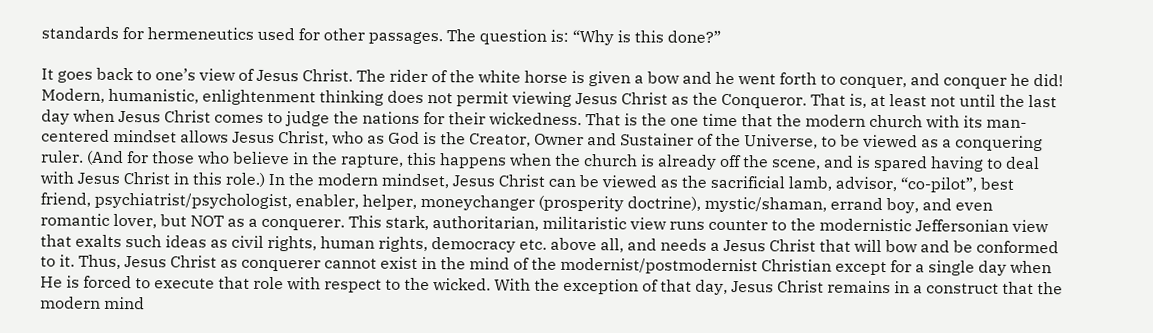standards for hermeneutics used for other passages. The question is: “Why is this done?”

It goes back to one’s view of Jesus Christ. The rider of the white horse is given a bow and he went forth to conquer, and conquer he did! Modern, humanistic, enlightenment thinking does not permit viewing Jesus Christ as the Conqueror. That is, at least not until the last day when Jesus Christ comes to judge the nations for their wickedness. That is the one time that the modern church with its man-centered mindset allows Jesus Christ, who as God is the Creator, Owner and Sustainer of the Universe, to be viewed as a conquering ruler. (And for those who believe in the rapture, this happens when the church is already off the scene, and is spared having to deal with Jesus Christ in this role.) In the modern mindset, Jesus Christ can be viewed as the sacrificial lamb, advisor, “co-pilot”, best friend, psychiatrist/psychologist, enabler, helper, moneychanger (prosperity doctrine), mystic/shaman, errand boy, and even romantic lover, but NOT as a conquerer. This stark, authoritarian, militaristic view runs counter to the modernistic Jeffersonian view that exalts such ideas as civil rights, human rights, democracy etc. above all, and needs a Jesus Christ that will bow and be conformed to it. Thus, Jesus Christ as conquerer cannot exist in the mind of the modernist/postmodernist Christian except for a single day when He is forced to execute that role with respect to the wicked. With the exception of that day, Jesus Christ remains in a construct that the modern mind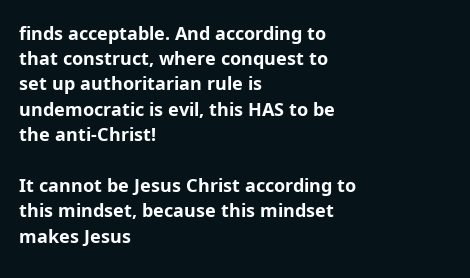finds acceptable. And according to that construct, where conquest to set up authoritarian rule is undemocratic is evil, this HAS to be the anti-Christ!

It cannot be Jesus Christ according to this mindset, because this mindset makes Jesus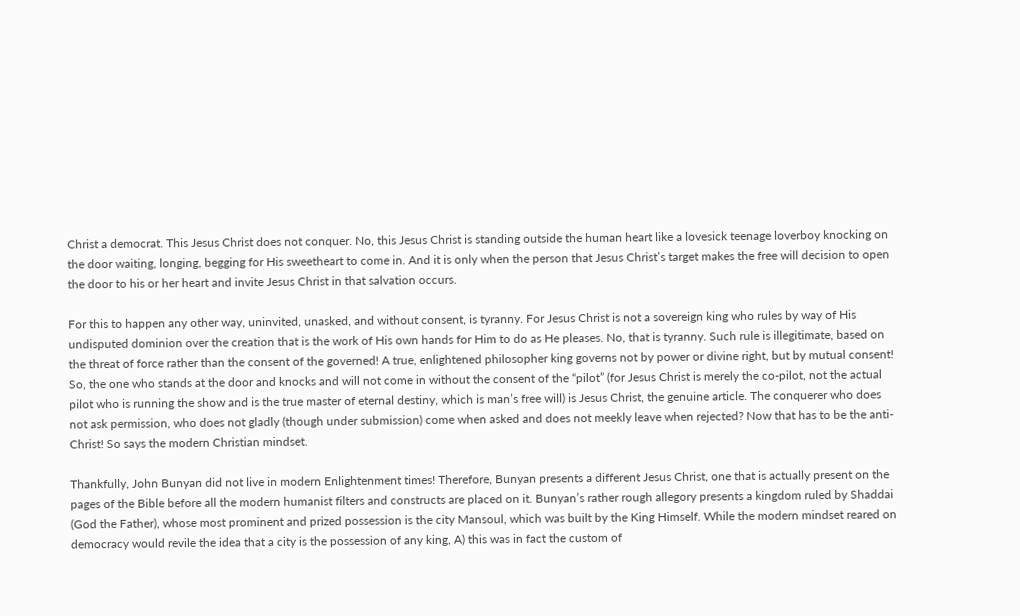Christ a democrat. This Jesus Christ does not conquer. No, this Jesus Christ is standing outside the human heart like a lovesick teenage loverboy knocking on the door waiting, longing, begging for His sweetheart to come in. And it is only when the person that Jesus Christ’s target makes the free will decision to open the door to his or her heart and invite Jesus Christ in that salvation occurs.

For this to happen any other way, uninvited, unasked, and without consent, is tyranny. For Jesus Christ is not a sovereign king who rules by way of His undisputed dominion over the creation that is the work of His own hands for Him to do as He pleases. No, that is tyranny. Such rule is illegitimate, based on the threat of force rather than the consent of the governed! A true, enlightened philosopher king governs not by power or divine right, but by mutual consent! So, the one who stands at the door and knocks and will not come in without the consent of the “pilot” (for Jesus Christ is merely the co-pilot, not the actual pilot who is running the show and is the true master of eternal destiny, which is man’s free will) is Jesus Christ, the genuine article. The conquerer who does not ask permission, who does not gladly (though under submission) come when asked and does not meekly leave when rejected? Now that has to be the anti-Christ! So says the modern Christian mindset.

Thankfully, John Bunyan did not live in modern Enlightenment times! Therefore, Bunyan presents a different Jesus Christ, one that is actually present on the pages of the Bible before all the modern humanist filters and constructs are placed on it. Bunyan’s rather rough allegory presents a kingdom ruled by Shaddai (God the Father), whose most prominent and prized possession is the city Mansoul, which was built by the King Himself. While the modern mindset reared on democracy would revile the idea that a city is the possession of any king, A) this was in fact the custom of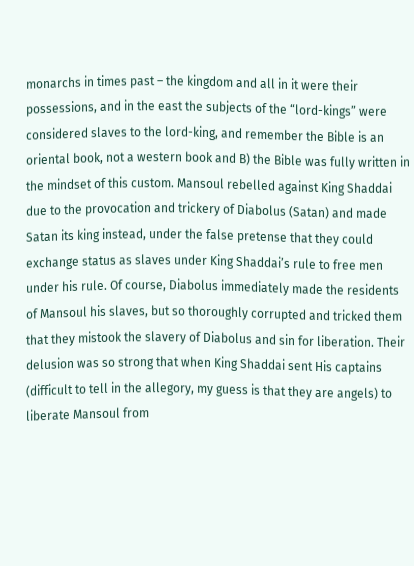monarchs in times past – the kingdom and all in it were their possessions, and in the east the subjects of the “lord-kings” were considered slaves to the lord-king, and remember the Bible is an oriental book, not a western book and B) the Bible was fully written in the mindset of this custom. Mansoul rebelled against King Shaddai due to the provocation and trickery of Diabolus (Satan) and made Satan its king instead, under the false pretense that they could exchange status as slaves under King Shaddai’s rule to free men under his rule. Of course, Diabolus immediately made the residents of Mansoul his slaves, but so thoroughly corrupted and tricked them that they mistook the slavery of Diabolus and sin for liberation. Their delusion was so strong that when King Shaddai sent His captains (difficult to tell in the allegory, my guess is that they are angels) to liberate Mansoul from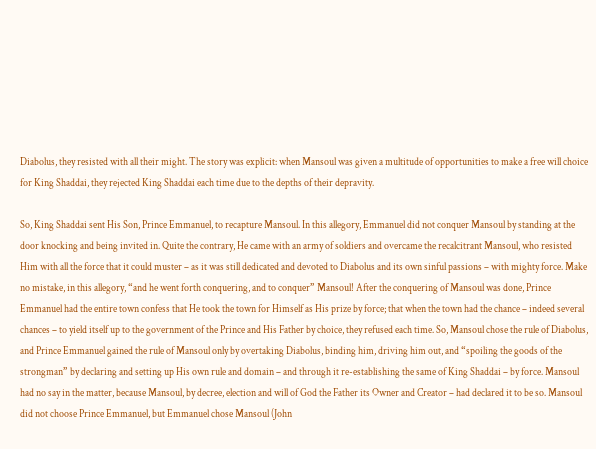Diabolus, they resisted with all their might. The story was explicit: when Mansoul was given a multitude of opportunities to make a free will choice for King Shaddai, they rejected King Shaddai each time due to the depths of their depravity.

So, King Shaddai sent His Son, Prince Emmanuel, to recapture Mansoul. In this allegory, Emmanuel did not conquer Mansoul by standing at the door knocking and being invited in. Quite the contrary, He came with an army of soldiers and overcame the recalcitrant Mansoul, who resisted Him with all the force that it could muster – as it was still dedicated and devoted to Diabolus and its own sinful passions – with mighty force. Make no mistake, in this allegory, “and he went forth conquering, and to conquer” Mansoul! After the conquering of Mansoul was done, Prince Emmanuel had the entire town confess that He took the town for Himself as His prize by force; that when the town had the chance – indeed several chances – to yield itself up to the government of the Prince and His Father by choice, they refused each time. So, Mansoul chose the rule of Diabolus, and Prince Emmanuel gained the rule of Mansoul only by overtaking Diabolus, binding him, driving him out, and “spoiling the goods of the strongman” by declaring and setting up His own rule and domain – and through it re-establishing the same of King Shaddai – by force. Mansoul had no say in the matter, because Mansoul, by decree, election and will of God the Father its Owner and Creator – had declared it to be so. Mansoul did not choose Prince Emmanuel, but Emmanuel chose Mansoul (John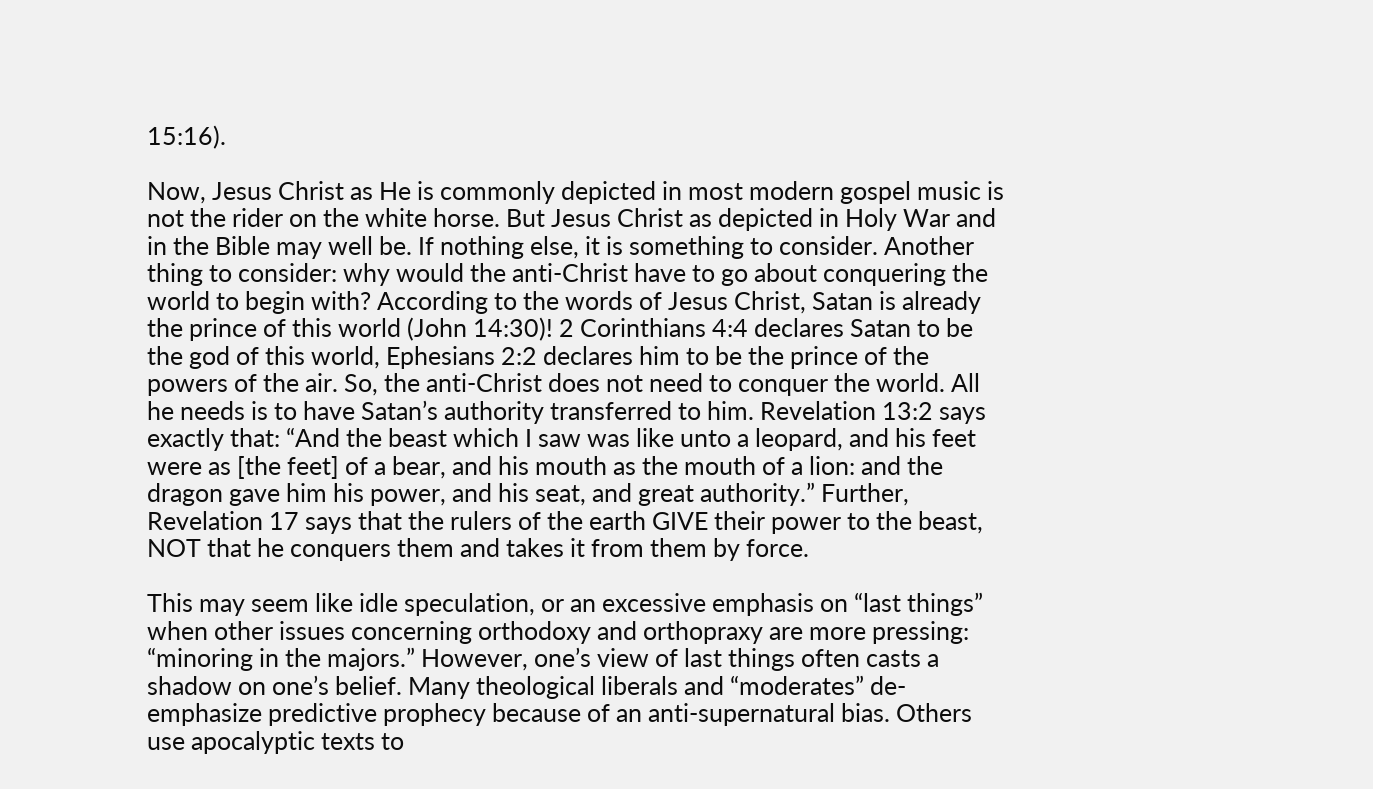15:16).

Now, Jesus Christ as He is commonly depicted in most modern gospel music is not the rider on the white horse. But Jesus Christ as depicted in Holy War and in the Bible may well be. If nothing else, it is something to consider. Another thing to consider: why would the anti-Christ have to go about conquering the world to begin with? According to the words of Jesus Christ, Satan is already the prince of this world (John 14:30)! 2 Corinthians 4:4 declares Satan to be the god of this world, Ephesians 2:2 declares him to be the prince of the powers of the air. So, the anti-Christ does not need to conquer the world. All he needs is to have Satan’s authority transferred to him. Revelation 13:2 says exactly that: “And the beast which I saw was like unto a leopard, and his feet were as [the feet] of a bear, and his mouth as the mouth of a lion: and the dragon gave him his power, and his seat, and great authority.” Further, Revelation 17 says that the rulers of the earth GIVE their power to the beast, NOT that he conquers them and takes it from them by force.

This may seem like idle speculation, or an excessive emphasis on “last things” when other issues concerning orthodoxy and orthopraxy are more pressing: “minoring in the majors.” However, one’s view of last things often casts a shadow on one’s belief. Many theological liberals and “moderates” de-emphasize predictive prophecy because of an anti-supernatural bias. Others use apocalyptic texts to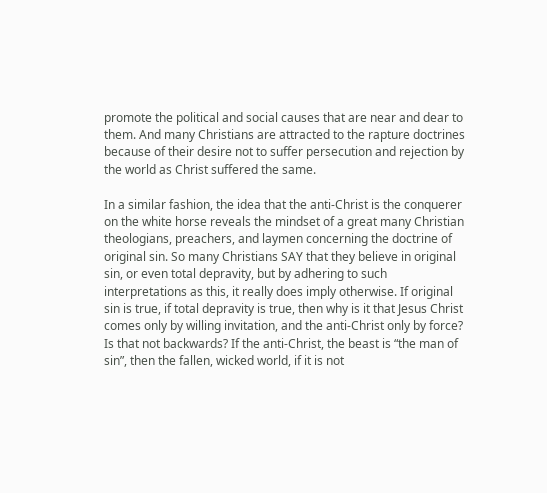promote the political and social causes that are near and dear to them. And many Christians are attracted to the rapture doctrines because of their desire not to suffer persecution and rejection by the world as Christ suffered the same.

In a similar fashion, the idea that the anti-Christ is the conquerer on the white horse reveals the mindset of a great many Christian theologians, preachers, and laymen concerning the doctrine of original sin. So many Christians SAY that they believe in original sin, or even total depravity, but by adhering to such interpretations as this, it really does imply otherwise. If original sin is true, if total depravity is true, then why is it that Jesus Christ comes only by willing invitation, and the anti-Christ only by force? Is that not backwards? If the anti-Christ, the beast is “the man of sin”, then the fallen, wicked world, if it is not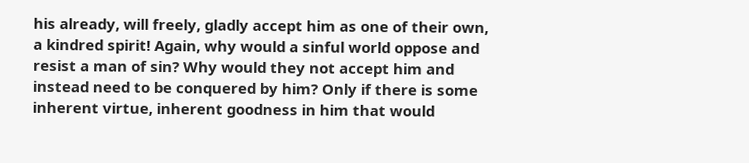his already, will freely, gladly accept him as one of their own, a kindred spirit! Again, why would a sinful world oppose and resist a man of sin? Why would they not accept him and instead need to be conquered by him? Only if there is some inherent virtue, inherent goodness in him that would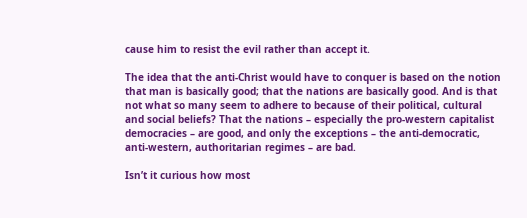cause him to resist the evil rather than accept it.

The idea that the anti-Christ would have to conquer is based on the notion that man is basically good; that the nations are basically good. And is that not what so many seem to adhere to because of their political, cultural and social beliefs? That the nations – especially the pro-western capitalist democracies – are good, and only the exceptions – the anti-democratic, anti-western, authoritarian regimes – are bad.

Isn’t it curious how most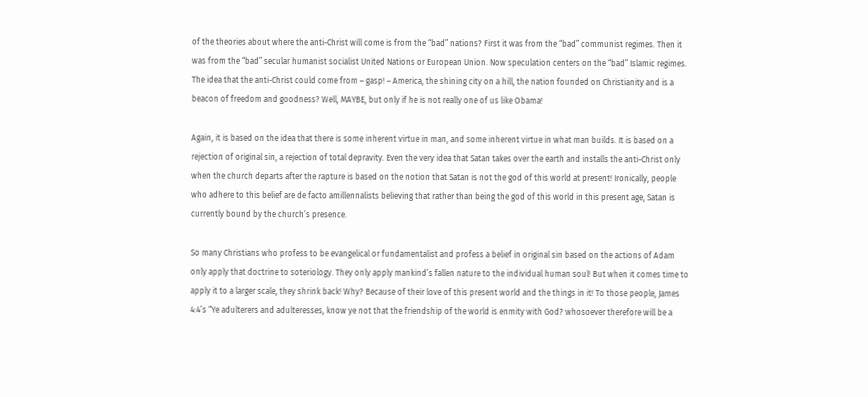of the theories about where the anti-Christ will come is from the “bad” nations? First it was from the “bad” communist regimes. Then it was from the “bad” secular humanist socialist United Nations or European Union. Now speculation centers on the “bad” Islamic regimes. The idea that the anti-Christ could come from – gasp! – America, the shining city on a hill, the nation founded on Christianity and is a beacon of freedom and goodness? Well, MAYBE, but only if he is not really one of us like Obama!

Again, it is based on the idea that there is some inherent virtue in man, and some inherent virtue in what man builds. It is based on a rejection of original sin, a rejection of total depravity. Even the very idea that Satan takes over the earth and installs the anti-Christ only when the church departs after the rapture is based on the notion that Satan is not the god of this world at present! Ironically, people who adhere to this belief are de facto amillennalists believing that rather than being the god of this world in this present age, Satan is currently bound by the church’s presence.

So many Christians who profess to be evangelical or fundamentalist and profess a belief in original sin based on the actions of Adam only apply that doctrine to soteriology. They only apply mankind’s fallen nature to the individual human soul! But when it comes time to apply it to a larger scale, they shrink back! Why? Because of their love of this present world and the things in it! To those people, James 4:4’s “Ye adulterers and adulteresses, know ye not that the friendship of the world is enmity with God? whosoever therefore will be a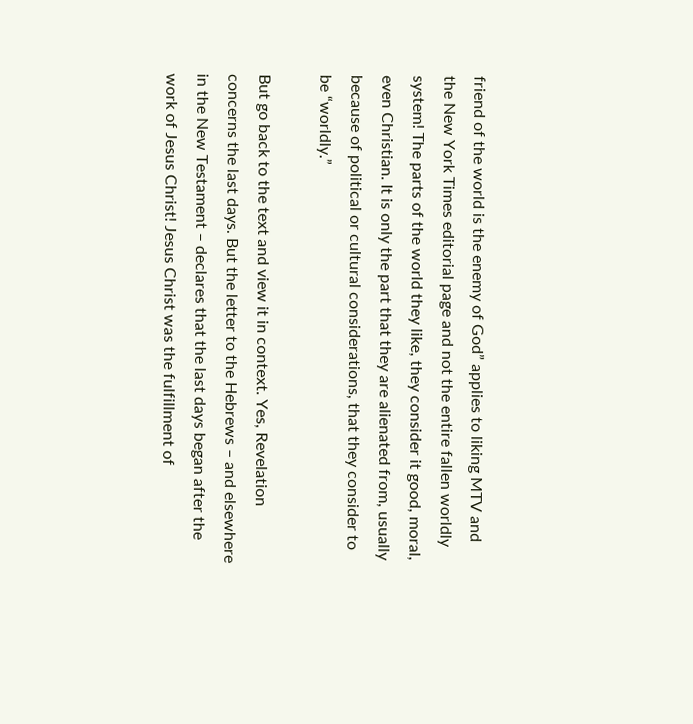friend of the world is the enemy of God” applies to liking MTV and the New York Times editorial page and not the entire fallen worldly system! The parts of the world they like, they consider it good, moral, even Christian. It is only the part that they are alienated from, usually because of political or cultural considerations, that they consider to be “worldly.”

But go back to the text and view it in context. Yes, Revelation concerns the last days. But the letter to the Hebrews – and elsewhere in the New Testament – declares that the last days began after the work of Jesus Christ! Jesus Christ was the fulfillment of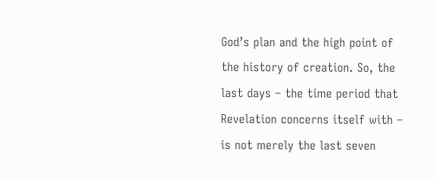God’s plan and the high point of the history of creation. So, the last days – the time period that Revelation concerns itself with – is not merely the last seven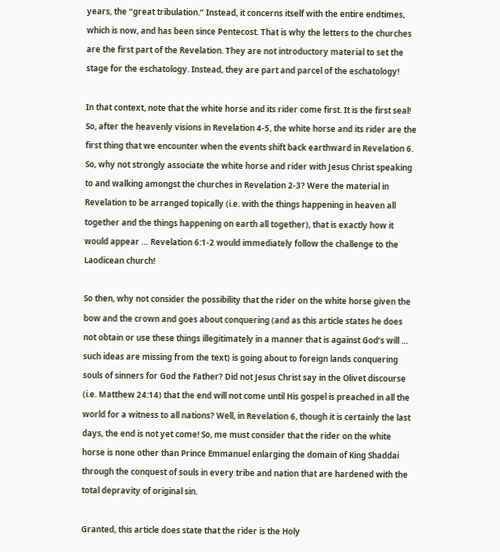years, the “great tribulation.” Instead, it concerns itself with the entire endtimes, which is now, and has been since Pentecost. That is why the letters to the churches are the first part of the Revelation. They are not introductory material to set the stage for the eschatology. Instead, they are part and parcel of the eschatology!

In that context, note that the white horse and its rider come first. It is the first seal! So, after the heavenly visions in Revelation 4-5, the white horse and its rider are the first thing that we encounter when the events shift back earthward in Revelation 6. So, why not strongly associate the white horse and rider with Jesus Christ speaking to and walking amongst the churches in Revelation 2-3? Were the material in Revelation to be arranged topically (i.e. with the things happening in heaven all together and the things happening on earth all together), that is exactly how it would appear … Revelation 6:1-2 would immediately follow the challenge to the Laodicean church!

So then, why not consider the possibility that the rider on the white horse given the bow and the crown and goes about conquering (and as this article states he does not obtain or use these things illegitimately in a manner that is against God’s will … such ideas are missing from the text) is going about to foreign lands conquering souls of sinners for God the Father? Did not Jesus Christ say in the Olivet discourse (i.e. Matthew 24:14) that the end will not come until His gospel is preached in all the world for a witness to all nations? Well, in Revelation 6, though it is certainly the last days, the end is not yet come! So, me must consider that the rider on the white horse is none other than Prince Emmanuel enlarging the domain of King Shaddai through the conquest of souls in every tribe and nation that are hardened with the total depravity of original sin.

Granted, this article does state that the rider is the Holy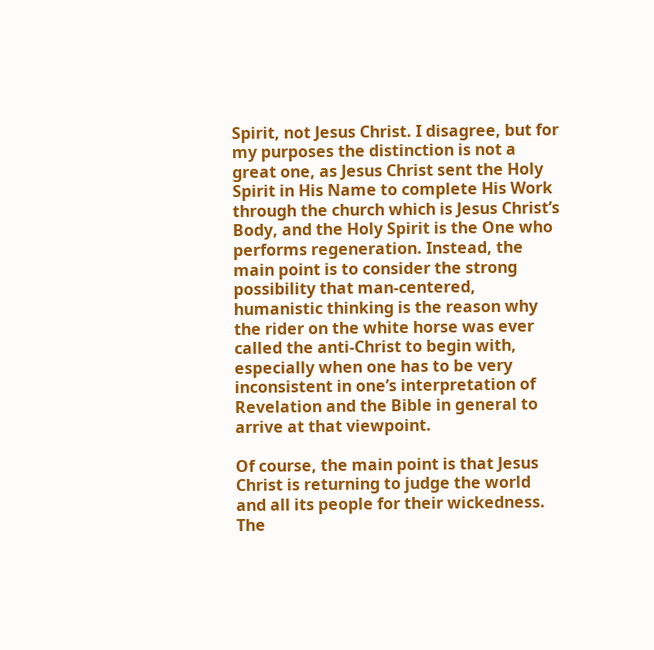Spirit, not Jesus Christ. I disagree, but for my purposes the distinction is not a great one, as Jesus Christ sent the Holy Spirit in His Name to complete His Work through the church which is Jesus Christ’s Body, and the Holy Spirit is the One who performs regeneration. Instead, the main point is to consider the strong possibility that man-centered, humanistic thinking is the reason why the rider on the white horse was ever called the anti-Christ to begin with, especially when one has to be very inconsistent in one’s interpretation of Revelation and the Bible in general to arrive at that viewpoint.

Of course, the main point is that Jesus Christ is returning to judge the world and all its people for their wickedness. The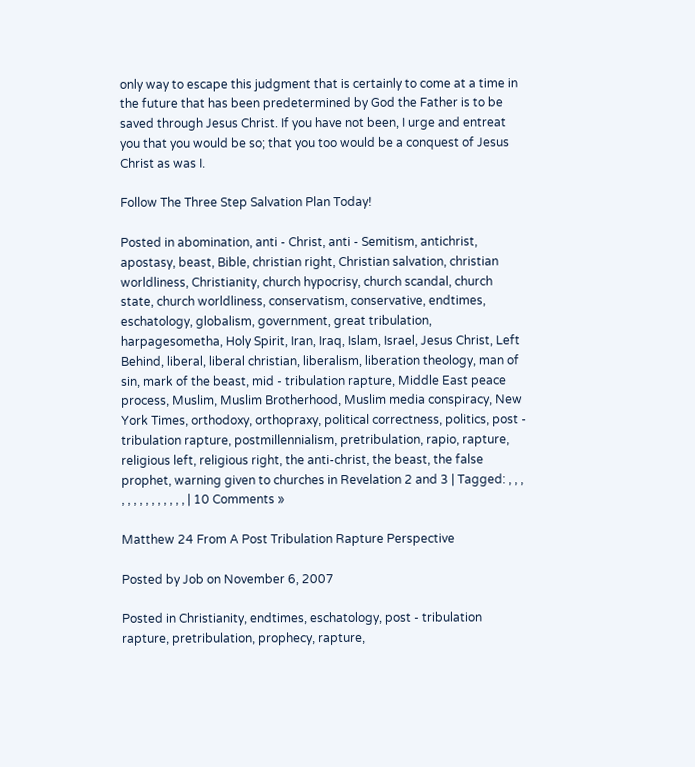only way to escape this judgment that is certainly to come at a time in the future that has been predetermined by God the Father is to be saved through Jesus Christ. If you have not been, I urge and entreat you that you would be so; that you too would be a conquest of Jesus Christ as was I.

Follow The Three Step Salvation Plan Today!

Posted in abomination, anti - Christ, anti - Semitism, antichrist, apostasy, beast, Bible, christian right, Christian salvation, christian worldliness, Christianity, church hypocrisy, church scandal, church state, church worldliness, conservatism, conservative, endtimes, eschatology, globalism, government, great tribulation, harpagesometha, Holy Spirit, Iran, Iraq, Islam, Israel, Jesus Christ, Left Behind, liberal, liberal christian, liberalism, liberation theology, man of sin, mark of the beast, mid - tribulation rapture, Middle East peace process, Muslim, Muslim Brotherhood, Muslim media conspiracy, New York Times, orthodoxy, orthopraxy, political correctness, politics, post - tribulation rapture, postmillennialism, pretribulation, rapio, rapture, religious left, religious right, the anti-christ, the beast, the false prophet, warning given to churches in Revelation 2 and 3 | Tagged: , , , , , , , , , , , , , , | 10 Comments »

Matthew 24 From A Post Tribulation Rapture Perspective

Posted by Job on November 6, 2007

Posted in Christianity, endtimes, eschatology, post - tribulation rapture, pretribulation, prophecy, rapture,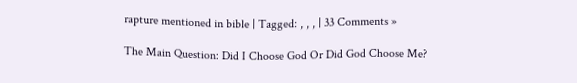rapture mentioned in bible | Tagged: , , , | 33 Comments »

The Main Question: Did I Choose God Or Did God Choose Me?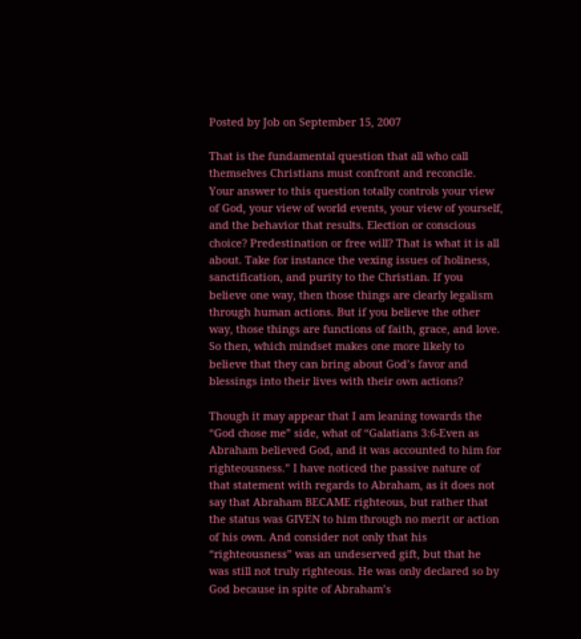Posted by Job on September 15, 2007

That is the fundamental question that all who call themselves Christians must confront and reconcile. Your answer to this question totally controls your view of God, your view of world events, your view of yourself, and the behavior that results. Election or conscious choice? Predestination or free will? That is what it is all about. Take for instance the vexing issues of holiness, sanctification, and purity to the Christian. If you believe one way, then those things are clearly legalism through human actions. But if you believe the other way, those things are functions of faith, grace, and love. So then, which mindset makes one more likely to believe that they can bring about God’s favor and blessings into their lives with their own actions?

Though it may appear that I am leaning towards the “God chose me” side, what of “Galatians 3:6-Even as Abraham believed God, and it was accounted to him for righteousness.” I have noticed the passive nature of that statement with regards to Abraham, as it does not say that Abraham BECAME righteous, but rather that the status was GIVEN to him through no merit or action of his own. And consider not only that his “righteousness” was an undeserved gift, but that he was still not truly righteous. He was only declared so by God because in spite of Abraham’s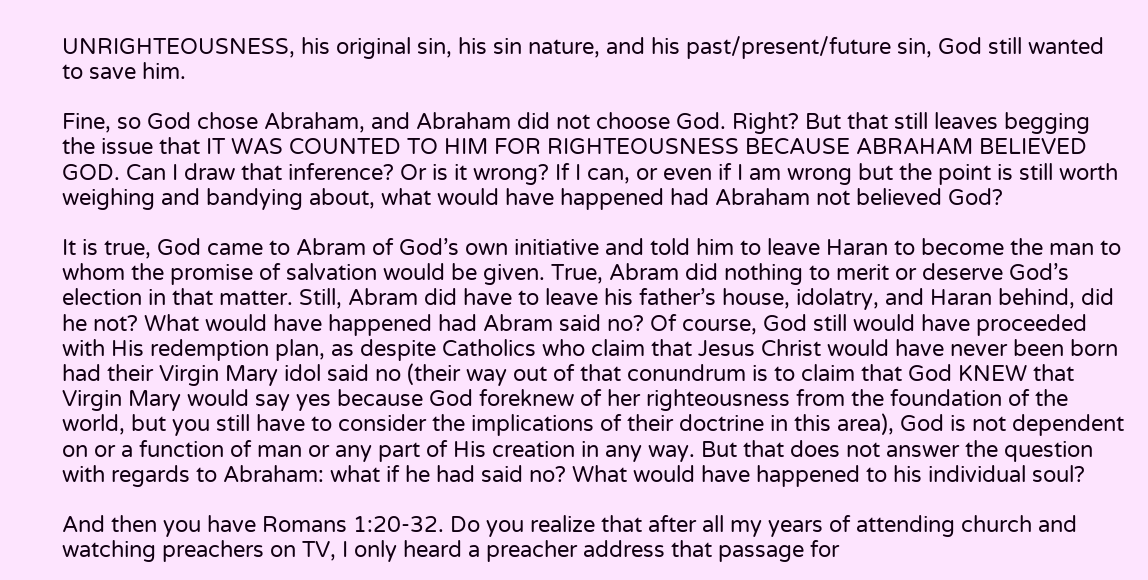UNRIGHTEOUSNESS, his original sin, his sin nature, and his past/present/future sin, God still wanted to save him.

Fine, so God chose Abraham, and Abraham did not choose God. Right? But that still leaves begging the issue that IT WAS COUNTED TO HIM FOR RIGHTEOUSNESS BECAUSE ABRAHAM BELIEVED GOD. Can I draw that inference? Or is it wrong? If I can, or even if I am wrong but the point is still worth weighing and bandying about, what would have happened had Abraham not believed God?

It is true, God came to Abram of God’s own initiative and told him to leave Haran to become the man to whom the promise of salvation would be given. True, Abram did nothing to merit or deserve God’s election in that matter. Still, Abram did have to leave his father’s house, idolatry, and Haran behind, did he not? What would have happened had Abram said no? Of course, God still would have proceeded with His redemption plan, as despite Catholics who claim that Jesus Christ would have never been born had their Virgin Mary idol said no (their way out of that conundrum is to claim that God KNEW that Virgin Mary would say yes because God foreknew of her righteousness from the foundation of the world, but you still have to consider the implications of their doctrine in this area), God is not dependent on or a function of man or any part of His creation in any way. But that does not answer the question with regards to Abraham: what if he had said no? What would have happened to his individual soul?

And then you have Romans 1:20-32. Do you realize that after all my years of attending church and watching preachers on TV, I only heard a preacher address that passage for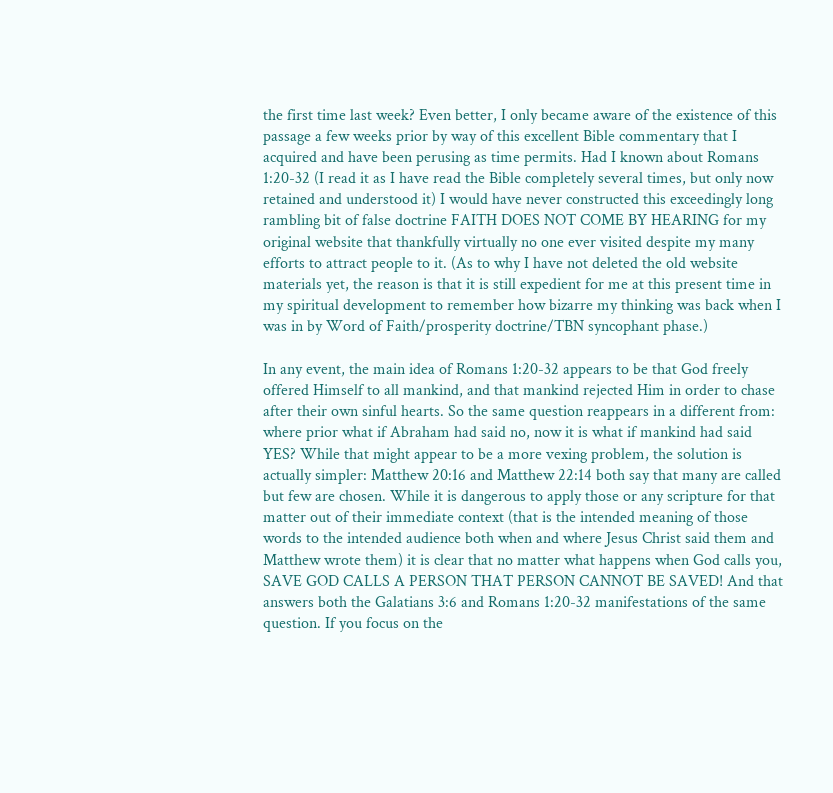the first time last week? Even better, I only became aware of the existence of this passage a few weeks prior by way of this excellent Bible commentary that I acquired and have been perusing as time permits. Had I known about Romans 1:20-32 (I read it as I have read the Bible completely several times, but only now retained and understood it) I would have never constructed this exceedingly long rambling bit of false doctrine FAITH DOES NOT COME BY HEARING for my original website that thankfully virtually no one ever visited despite my many efforts to attract people to it. (As to why I have not deleted the old website materials yet, the reason is that it is still expedient for me at this present time in my spiritual development to remember how bizarre my thinking was back when I was in by Word of Faith/prosperity doctrine/TBN syncophant phase.)

In any event, the main idea of Romans 1:20-32 appears to be that God freely offered Himself to all mankind, and that mankind rejected Him in order to chase after their own sinful hearts. So the same question reappears in a different from: where prior what if Abraham had said no, now it is what if mankind had said YES? While that might appear to be a more vexing problem, the solution is actually simpler: Matthew 20:16 and Matthew 22:14 both say that many are called but few are chosen. While it is dangerous to apply those or any scripture for that matter out of their immediate context (that is the intended meaning of those words to the intended audience both when and where Jesus Christ said them and Matthew wrote them) it is clear that no matter what happens when God calls you, SAVE GOD CALLS A PERSON THAT PERSON CANNOT BE SAVED! And that answers both the Galatians 3:6 and Romans 1:20-32 manifestations of the same question. If you focus on the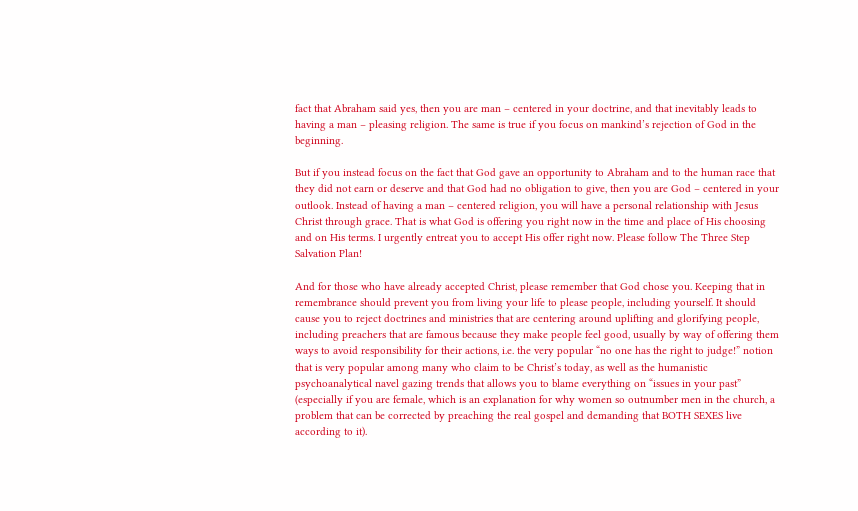fact that Abraham said yes, then you are man – centered in your doctrine, and that inevitably leads to having a man – pleasing religion. The same is true if you focus on mankind’s rejection of God in the beginning.

But if you instead focus on the fact that God gave an opportunity to Abraham and to the human race that they did not earn or deserve and that God had no obligation to give, then you are God – centered in your outlook. Instead of having a man – centered religion, you will have a personal relationship with Jesus Christ through grace. That is what God is offering you right now in the time and place of His choosing and on His terms. I urgently entreat you to accept His offer right now. Please follow The Three Step Salvation Plan!

And for those who have already accepted Christ, please remember that God chose you. Keeping that in remembrance should prevent you from living your life to please people, including yourself. It should cause you to reject doctrines and ministries that are centering around uplifting and glorifying people, including preachers that are famous because they make people feel good, usually by way of offering them ways to avoid responsibility for their actions, i.e. the very popular “no one has the right to judge!” notion that is very popular among many who claim to be Christ’s today, as well as the humanistic psychoanalytical navel gazing trends that allows you to blame everything on “issues in your past” (especially if you are female, which is an explanation for why women so outnumber men in the church, a problem that can be corrected by preaching the real gospel and demanding that BOTH SEXES live according to it).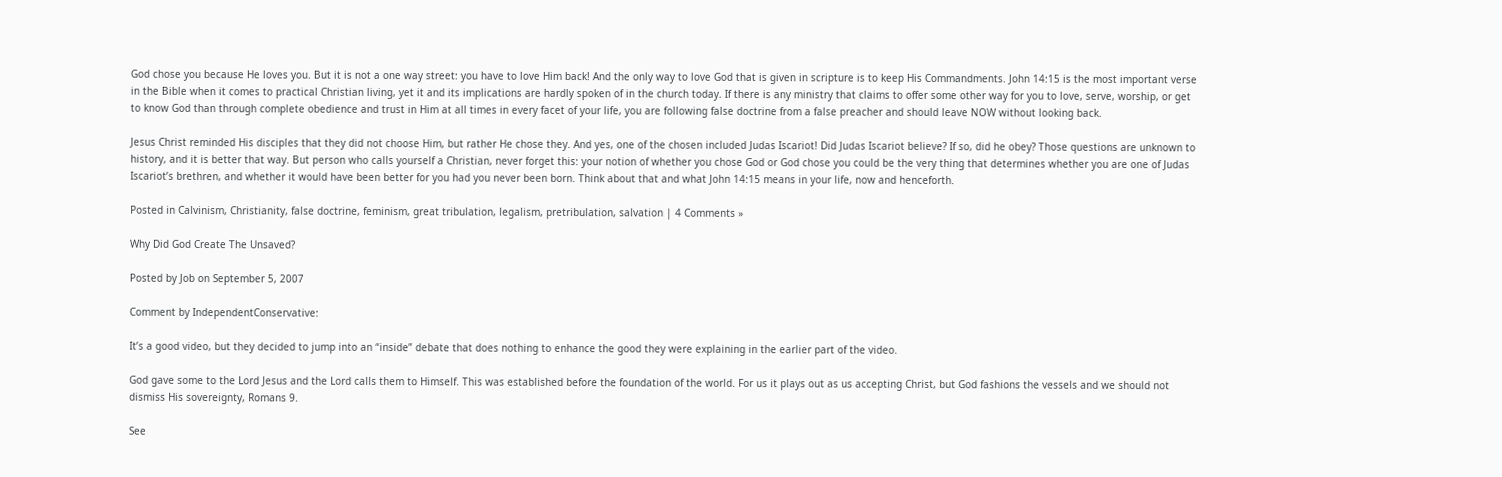God chose you because He loves you. But it is not a one way street: you have to love Him back! And the only way to love God that is given in scripture is to keep His Commandments. John 14:15 is the most important verse in the Bible when it comes to practical Christian living, yet it and its implications are hardly spoken of in the church today. If there is any ministry that claims to offer some other way for you to love, serve, worship, or get to know God than through complete obedience and trust in Him at all times in every facet of your life, you are following false doctrine from a false preacher and should leave NOW without looking back.

Jesus Christ reminded His disciples that they did not choose Him, but rather He chose they. And yes, one of the chosen included Judas Iscariot! Did Judas Iscariot believe? If so, did he obey? Those questions are unknown to history, and it is better that way. But person who calls yourself a Christian, never forget this: your notion of whether you chose God or God chose you could be the very thing that determines whether you are one of Judas Iscariot’s brethren, and whether it would have been better for you had you never been born. Think about that and what John 14:15 means in your life, now and henceforth.

Posted in Calvinism, Christianity, false doctrine, feminism, great tribulation, legalism, pretribulation, salvation | 4 Comments »

Why Did God Create The Unsaved?

Posted by Job on September 5, 2007

Comment by IndependentConservative:

It’s a good video, but they decided to jump into an “inside” debate that does nothing to enhance the good they were explaining in the earlier part of the video.

God gave some to the Lord Jesus and the Lord calls them to Himself. This was established before the foundation of the world. For us it plays out as us accepting Christ, but God fashions the vessels and we should not dismiss His sovereignty, Romans 9.

See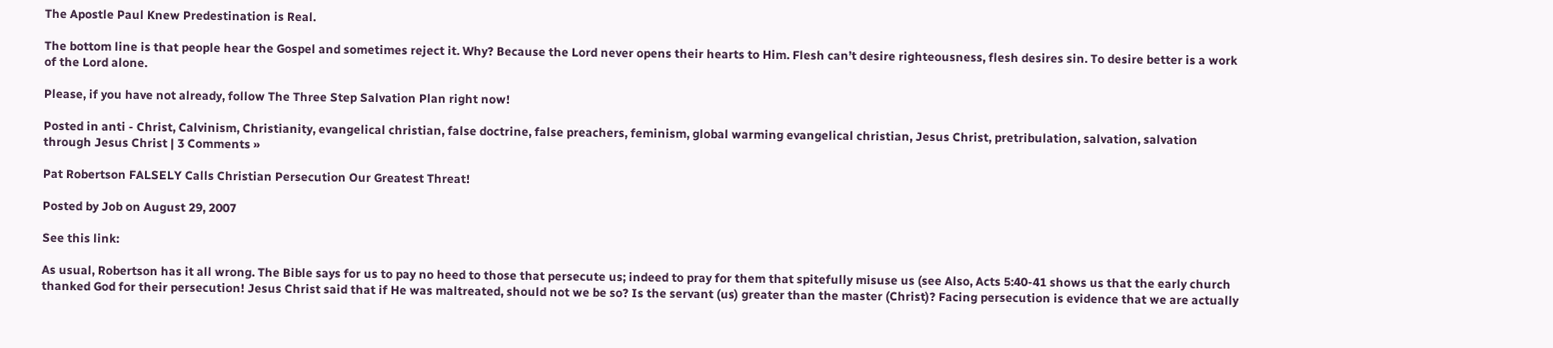The Apostle Paul Knew Predestination is Real.

The bottom line is that people hear the Gospel and sometimes reject it. Why? Because the Lord never opens their hearts to Him. Flesh can’t desire righteousness, flesh desires sin. To desire better is a work of the Lord alone.

Please, if you have not already, follow The Three Step Salvation Plan right now!

Posted in anti - Christ, Calvinism, Christianity, evangelical christian, false doctrine, false preachers, feminism, global warming evangelical christian, Jesus Christ, pretribulation, salvation, salvation through Jesus Christ | 3 Comments »

Pat Robertson FALSELY Calls Christian Persecution Our Greatest Threat!

Posted by Job on August 29, 2007

See this link:

As usual, Robertson has it all wrong. The Bible says for us to pay no heed to those that persecute us; indeed to pray for them that spitefully misuse us (see Also, Acts 5:40-41 shows us that the early church thanked God for their persecution! Jesus Christ said that if He was maltreated, should not we be so? Is the servant (us) greater than the master (Christ)? Facing persecution is evidence that we are actually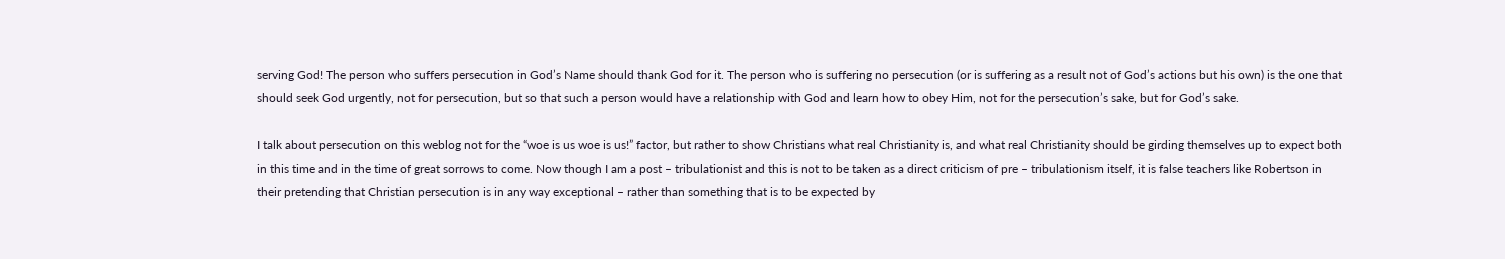serving God! The person who suffers persecution in God’s Name should thank God for it. The person who is suffering no persecution (or is suffering as a result not of God’s actions but his own) is the one that should seek God urgently, not for persecution, but so that such a person would have a relationship with God and learn how to obey Him, not for the persecution’s sake, but for God’s sake.

I talk about persecution on this weblog not for the “woe is us woe is us!” factor, but rather to show Christians what real Christianity is, and what real Christianity should be girding themselves up to expect both in this time and in the time of great sorrows to come. Now though I am a post – tribulationist and this is not to be taken as a direct criticism of pre – tribulationism itself, it is false teachers like Robertson in their pretending that Christian persecution is in any way exceptional – rather than something that is to be expected by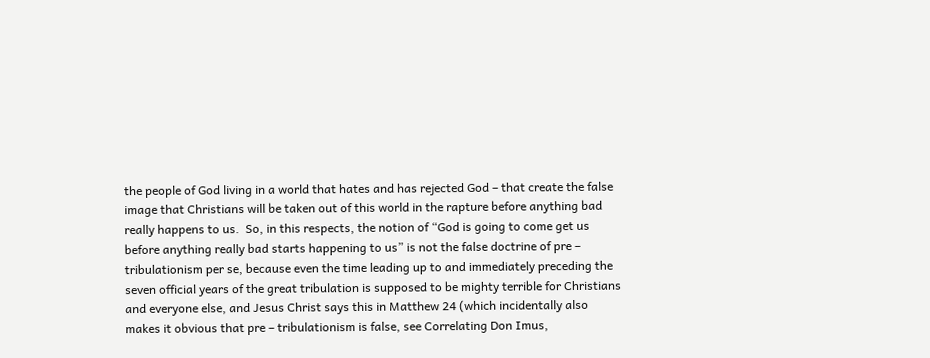the people of God living in a world that hates and has rejected God – that create the false image that Christians will be taken out of this world in the rapture before anything bad really happens to us.  So, in this respects, the notion of “God is going to come get us before anything really bad starts happening to us” is not the false doctrine of pre – tribulationism per se, because even the time leading up to and immediately preceding the seven official years of the great tribulation is supposed to be mighty terrible for Christians and everyone else, and Jesus Christ says this in Matthew 24 (which incidentally also makes it obvious that pre – tribulationism is false, see Correlating Don Imus,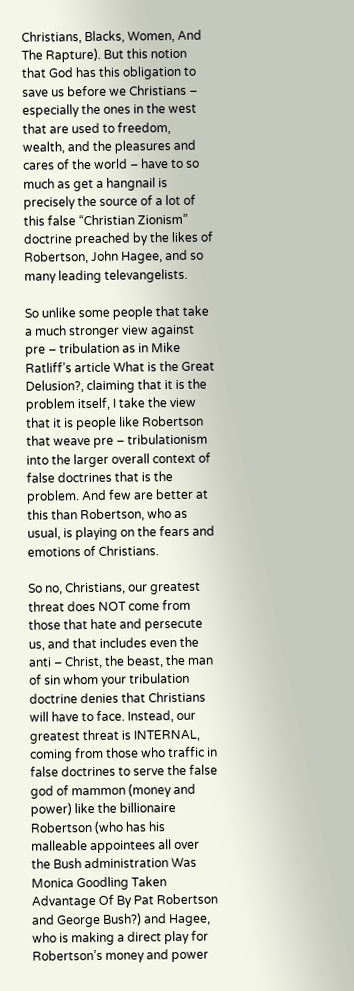Christians, Blacks, Women, And The Rapture). But this notion that God has this obligation to save us before we Christians – especially the ones in the west that are used to freedom, wealth, and the pleasures and cares of the world – have to so much as get a hangnail is precisely the source of a lot of this false “Christian Zionism” doctrine preached by the likes of Robertson, John Hagee, and so many leading televangelists.

So unlike some people that take a much stronger view against pre – tribulation as in Mike Ratliff’s article What is the Great Delusion?, claiming that it is the problem itself, I take the view that it is people like Robertson that weave pre – tribulationism into the larger overall context of false doctrines that is the problem. And few are better at this than Robertson, who as usual, is playing on the fears and emotions of Christians.

So no, Christians, our greatest threat does NOT come from those that hate and persecute us, and that includes even the anti – Christ, the beast, the man of sin whom your tribulation doctrine denies that Christians will have to face. Instead, our greatest threat is INTERNAL, coming from those who traffic in false doctrines to serve the false god of mammon (money and power) like the billionaire Robertson (who has his malleable appointees all over the Bush administration Was Monica Goodling Taken Advantage Of By Pat Robertson and George Bush?) and Hagee, who is making a direct play for Robertson’s money and power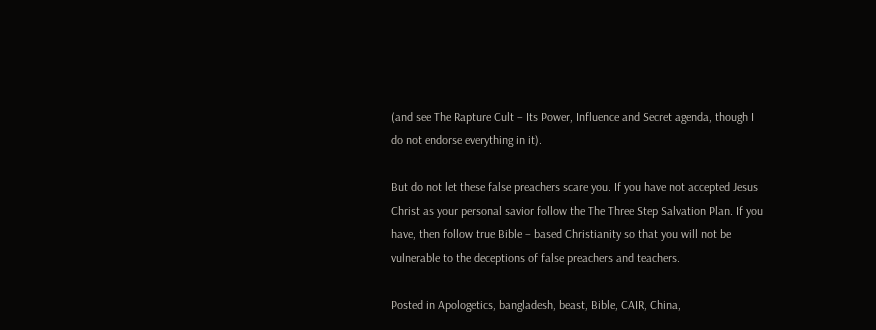(and see The Rapture Cult – Its Power, Influence and Secret agenda, though I do not endorse everything in it).

But do not let these false preachers scare you. If you have not accepted Jesus Christ as your personal savior follow the The Three Step Salvation Plan. If you have, then follow true Bible – based Christianity so that you will not be vulnerable to the deceptions of false preachers and teachers.

Posted in Apologetics, bangladesh, beast, Bible, CAIR, China,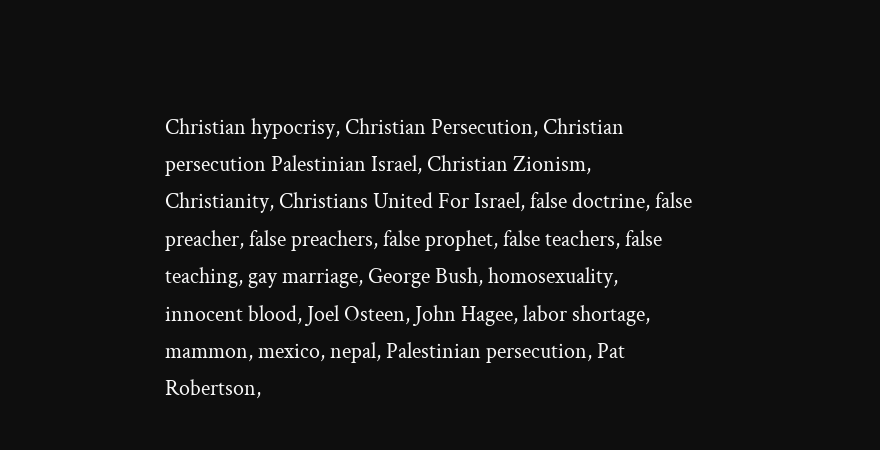Christian hypocrisy, Christian Persecution, Christian persecution Palestinian Israel, Christian Zionism, Christianity, Christians United For Israel, false doctrine, false preacher, false preachers, false prophet, false teachers, false teaching, gay marriage, George Bush, homosexuality, innocent blood, Joel Osteen, John Hagee, labor shortage, mammon, mexico, nepal, Palestinian persecution, Pat Robertson,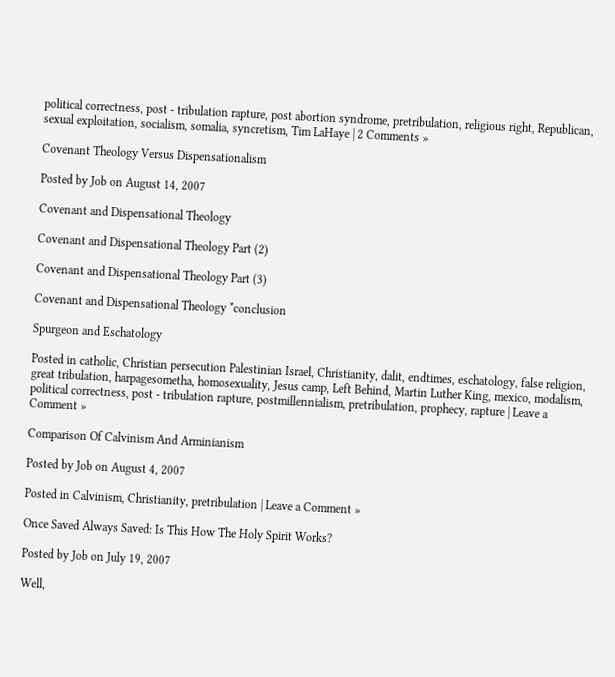political correctness, post - tribulation rapture, post abortion syndrome, pretribulation, religious right, Republican, sexual exploitation, socialism, somalia, syncretism, Tim LaHaye | 2 Comments »

Covenant Theology Versus Dispensationalism

Posted by Job on August 14, 2007

Covenant and Dispensational Theology

Covenant and Dispensational Theology Part (2)

Covenant and Dispensational Theology Part (3)

Covenant and Dispensational Theology *conclusion

Spurgeon and Eschatology

Posted in catholic, Christian persecution Palestinian Israel, Christianity, dalit, endtimes, eschatology, false religion, great tribulation, harpagesometha, homosexuality, Jesus camp, Left Behind, Martin Luther King, mexico, modalism, political correctness, post - tribulation rapture, postmillennialism, pretribulation, prophecy, rapture | Leave a Comment »

Comparison Of Calvinism And Arminianism

Posted by Job on August 4, 2007

Posted in Calvinism, Christianity, pretribulation | Leave a Comment »

Once Saved Always Saved: Is This How The Holy Spirit Works?

Posted by Job on July 19, 2007

Well,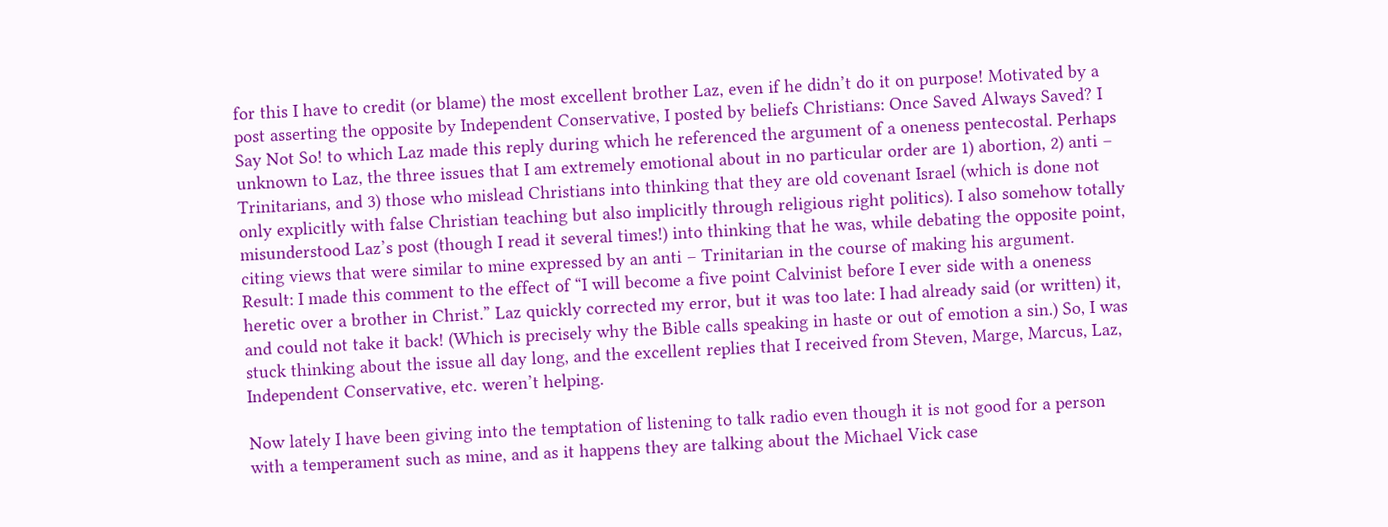for this I have to credit (or blame) the most excellent brother Laz, even if he didn’t do it on purpose! Motivated by a post asserting the opposite by Independent Conservative, I posted by beliefs Christians: Once Saved Always Saved? I Say Not So! to which Laz made this reply during which he referenced the argument of a oneness pentecostal. Perhaps unknown to Laz, the three issues that I am extremely emotional about in no particular order are 1) abortion, 2) anti – Trinitarians, and 3) those who mislead Christians into thinking that they are old covenant Israel (which is done not only explicitly with false Christian teaching but also implicitly through religious right politics). I also somehow totally misunderstood Laz’s post (though I read it several times!) into thinking that he was, while debating the opposite point, citing views that were similar to mine expressed by an anti – Trinitarian in the course of making his argument. Result: I made this comment to the effect of “I will become a five point Calvinist before I ever side with a oneness heretic over a brother in Christ.” Laz quickly corrected my error, but it was too late: I had already said (or written) it, and could not take it back! (Which is precisely why the Bible calls speaking in haste or out of emotion a sin.) So, I was stuck thinking about the issue all day long, and the excellent replies that I received from Steven, Marge, Marcus, Laz, Independent Conservative, etc. weren’t helping.

Now lately I have been giving into the temptation of listening to talk radio even though it is not good for a person with a temperament such as mine, and as it happens they are talking about the Michael Vick case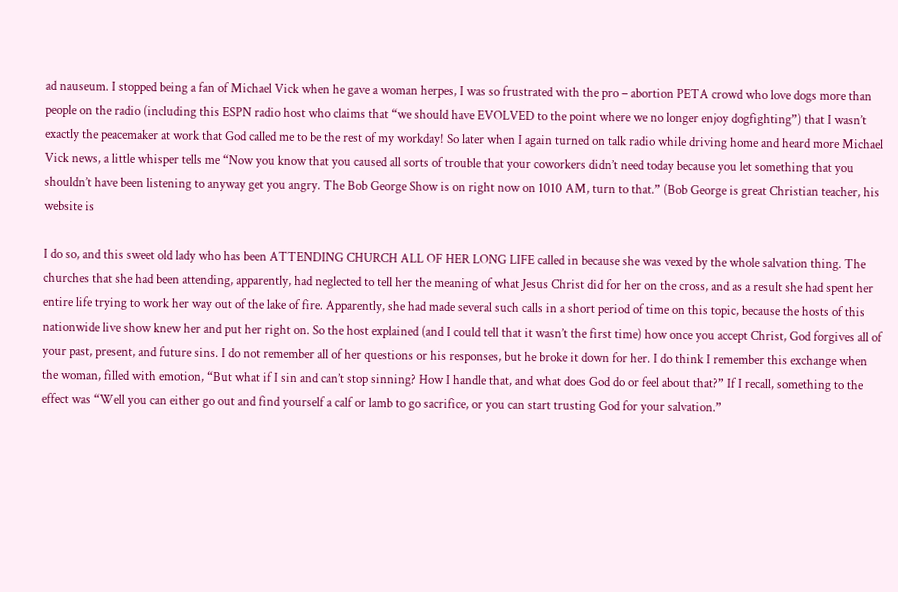ad nauseum. I stopped being a fan of Michael Vick when he gave a woman herpes, I was so frustrated with the pro – abortion PETA crowd who love dogs more than people on the radio (including this ESPN radio host who claims that “we should have EVOLVED to the point where we no longer enjoy dogfighting”) that I wasn’t exactly the peacemaker at work that God called me to be the rest of my workday! So later when I again turned on talk radio while driving home and heard more Michael Vick news, a little whisper tells me “Now you know that you caused all sorts of trouble that your coworkers didn’t need today because you let something that you shouldn’t have been listening to anyway get you angry. The Bob George Show is on right now on 1010 AM, turn to that.” (Bob George is great Christian teacher, his website is

I do so, and this sweet old lady who has been ATTENDING CHURCH ALL OF HER LONG LIFE called in because she was vexed by the whole salvation thing. The churches that she had been attending, apparently, had neglected to tell her the meaning of what Jesus Christ did for her on the cross, and as a result she had spent her entire life trying to work her way out of the lake of fire. Apparently, she had made several such calls in a short period of time on this topic, because the hosts of this nationwide live show knew her and put her right on. So the host explained (and I could tell that it wasn’t the first time) how once you accept Christ, God forgives all of your past, present, and future sins. I do not remember all of her questions or his responses, but he broke it down for her. I do think I remember this exchange when the woman, filled with emotion, “But what if I sin and can’t stop sinning? How I handle that, and what does God do or feel about that?” If I recall, something to the effect was “Well you can either go out and find yourself a calf or lamb to go sacrifice, or you can start trusting God for your salvation.”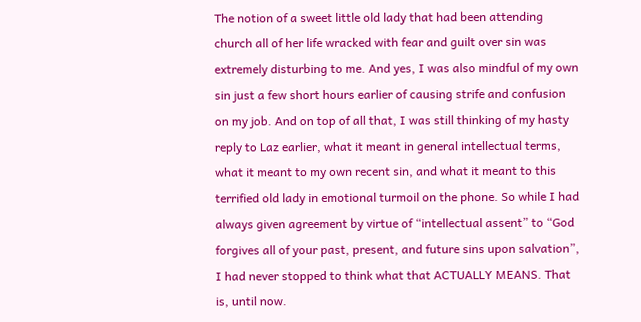The notion of a sweet little old lady that had been attending church all of her life wracked with fear and guilt over sin was extremely disturbing to me. And yes, I was also mindful of my own sin just a few short hours earlier of causing strife and confusion on my job. And on top of all that, I was still thinking of my hasty reply to Laz earlier, what it meant in general intellectual terms, what it meant to my own recent sin, and what it meant to this terrified old lady in emotional turmoil on the phone. So while I had always given agreement by virtue of “intellectual assent” to “God forgives all of your past, present, and future sins upon salvation”, I had never stopped to think what that ACTUALLY MEANS. That is, until now.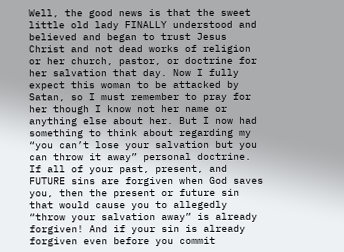Well, the good news is that the sweet little old lady FINALLY understood and believed and began to trust Jesus Christ and not dead works of religion or her church, pastor, or doctrine for her salvation that day. Now I fully expect this woman to be attacked by Satan, so I must remember to pray for her though I know not her name or anything else about her. But I now had something to think about regarding my “you can’t lose your salvation but you can throw it away” personal doctrine. If all of your past, present, and FUTURE sins are forgiven when God saves you, then the present or future sin that would cause you to allegedly “throw your salvation away” is already forgiven! And if your sin is already forgiven even before you commit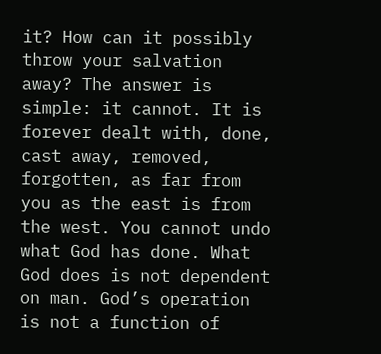it? How can it possibly throw your salvation away? The answer is simple: it cannot. It is forever dealt with, done, cast away, removed, forgotten, as far from you as the east is from the west. You cannot undo what God has done. What God does is not dependent on man. God’s operation is not a function of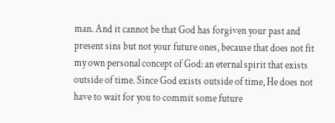man. And it cannot be that God has forgiven your past and present sins but not your future ones, because that does not fit my own personal concept of God: an eternal spirit that exists outside of time. Since God exists outside of time, He does not have to wait for you to commit some future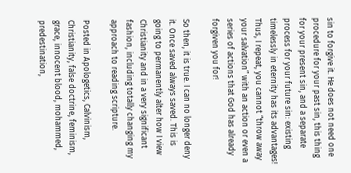sin to forgive it. He does not need one procedure for your past sin, this thing for your present sin, and a separate process for your future sin: existing timelessly in eternity has its advantages! Thus, I repeat, you cannot “throw away your salvation” with an action or even a series of actions that God has already forgiven you for!

So then, it is true. I can no longer deny it. Once saved always saved. This is going to permanently alter how I view Christianity and in a very significant fashion, including totally changing my approach to reading scripture.

Posted in Apologetics, Calvinism, Christianity, false doctrine, feminism, grace, innocent blood, mohammed, predestination,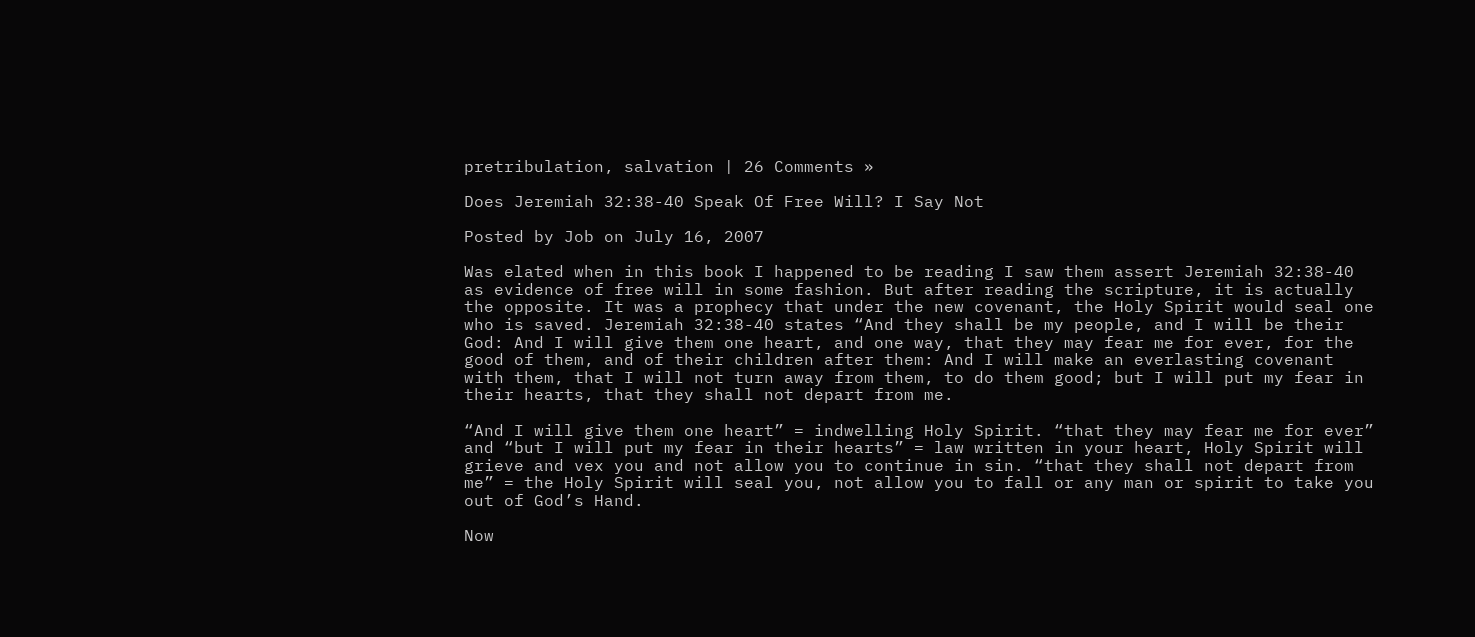pretribulation, salvation | 26 Comments »

Does Jeremiah 32:38-40 Speak Of Free Will? I Say Not

Posted by Job on July 16, 2007

Was elated when in this book I happened to be reading I saw them assert Jeremiah 32:38-40 as evidence of free will in some fashion. But after reading the scripture, it is actually the opposite. It was a prophecy that under the new covenant, the Holy Spirit would seal one who is saved. Jeremiah 32:38-40 states “And they shall be my people, and I will be their God: And I will give them one heart, and one way, that they may fear me for ever, for the good of them, and of their children after them: And I will make an everlasting covenant with them, that I will not turn away from them, to do them good; but I will put my fear in their hearts, that they shall not depart from me.

“And I will give them one heart” = indwelling Holy Spirit. “that they may fear me for ever” and “but I will put my fear in their hearts” = law written in your heart, Holy Spirit will grieve and vex you and not allow you to continue in sin. “that they shall not depart from me” = the Holy Spirit will seal you, not allow you to fall or any man or spirit to take you out of God’s Hand.

Now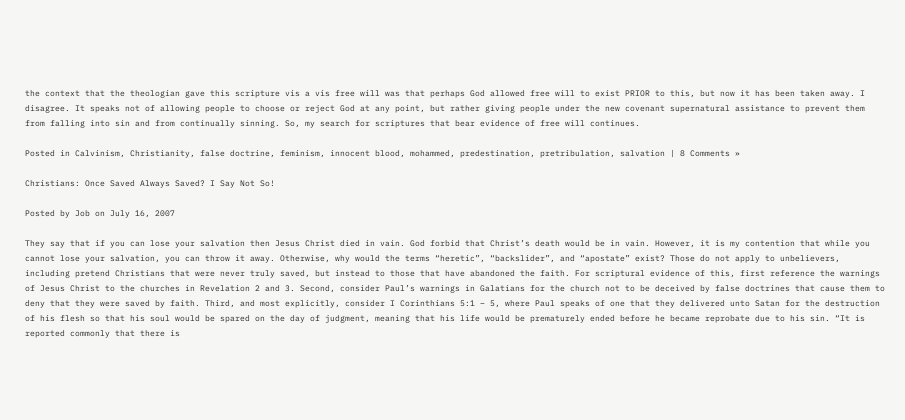the context that the theologian gave this scripture vis a vis free will was that perhaps God allowed free will to exist PRIOR to this, but now it has been taken away. I disagree. It speaks not of allowing people to choose or reject God at any point, but rather giving people under the new covenant supernatural assistance to prevent them from falling into sin and from continually sinning. So, my search for scriptures that bear evidence of free will continues.

Posted in Calvinism, Christianity, false doctrine, feminism, innocent blood, mohammed, predestination, pretribulation, salvation | 8 Comments »

Christians: Once Saved Always Saved? I Say Not So!

Posted by Job on July 16, 2007

They say that if you can lose your salvation then Jesus Christ died in vain. God forbid that Christ’s death would be in vain. However, it is my contention that while you cannot lose your salvation, you can throw it away. Otherwise, why would the terms “heretic”, “backslider”, and “apostate” exist? Those do not apply to unbelievers, including pretend Christians that were never truly saved, but instead to those that have abandoned the faith. For scriptural evidence of this, first reference the warnings of Jesus Christ to the churches in Revelation 2 and 3. Second, consider Paul’s warnings in Galatians for the church not to be deceived by false doctrines that cause them to deny that they were saved by faith. Third, and most explicitly, consider I Corinthians 5:1 – 5, where Paul speaks of one that they delivered unto Satan for the destruction of his flesh so that his soul would be spared on the day of judgment, meaning that his life would be prematurely ended before he became reprobate due to his sin. “It is reported commonly that there is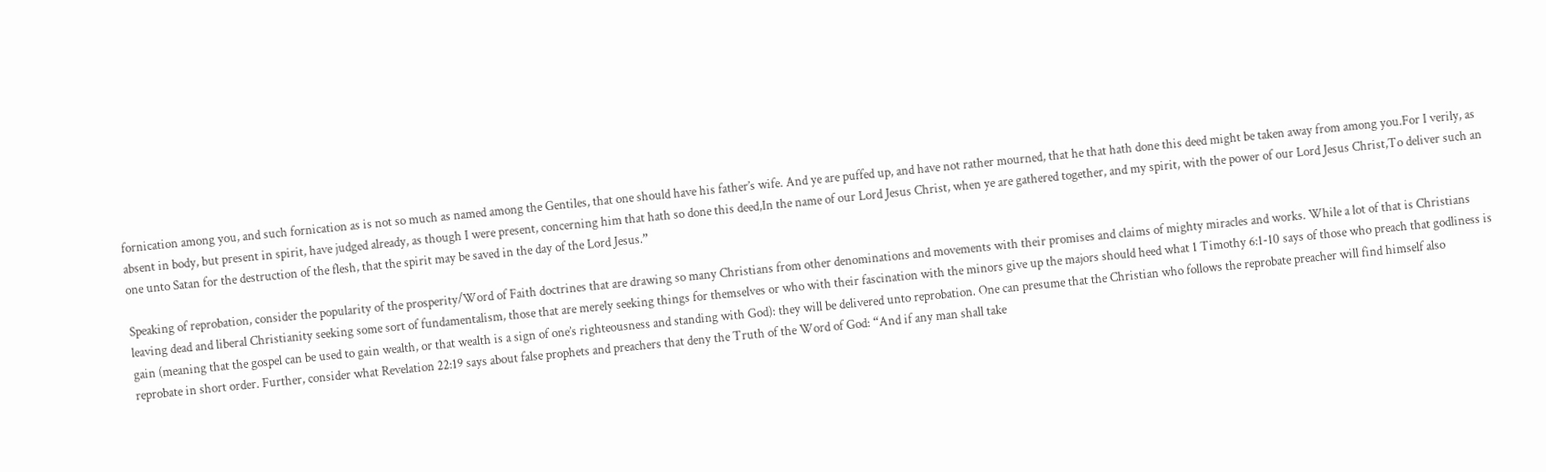fornication among you, and such fornication as is not so much as named among the Gentiles, that one should have his father’s wife. And ye are puffed up, and have not rather mourned, that he that hath done this deed might be taken away from among you.For I verily, as absent in body, but present in spirit, have judged already, as though I were present, concerning him that hath so done this deed,In the name of our Lord Jesus Christ, when ye are gathered together, and my spirit, with the power of our Lord Jesus Christ,To deliver such an one unto Satan for the destruction of the flesh, that the spirit may be saved in the day of the Lord Jesus.”

Speaking of reprobation, consider the popularity of the prosperity/Word of Faith doctrines that are drawing so many Christians from other denominations and movements with their promises and claims of mighty miracles and works. While a lot of that is Christians leaving dead and liberal Christianity seeking some sort of fundamentalism, those that are merely seeking things for themselves or who with their fascination with the minors give up the majors should heed what 1 Timothy 6:1-10 says of those who preach that godliness is gain (meaning that the gospel can be used to gain wealth, or that wealth is a sign of one’s righteousness and standing with God): they will be delivered unto reprobation. One can presume that the Christian who follows the reprobate preacher will find himself also reprobate in short order. Further, consider what Revelation 22:19 says about false prophets and preachers that deny the Truth of the Word of God: “And if any man shall take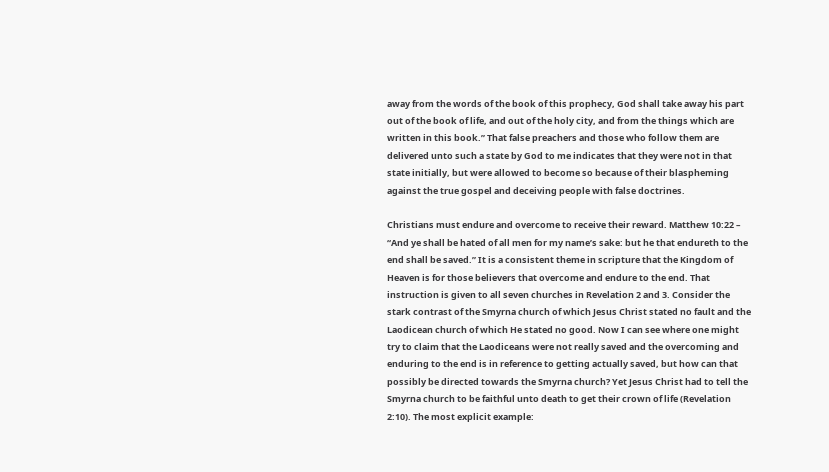away from the words of the book of this prophecy, God shall take away his part out of the book of life, and out of the holy city, and from the things which are written in this book.” That false preachers and those who follow them are delivered unto such a state by God to me indicates that they were not in that state initially, but were allowed to become so because of their blaspheming against the true gospel and deceiving people with false doctrines.

Christians must endure and overcome to receive their reward. Matthew 10:22 – “And ye shall be hated of all men for my name’s sake: but he that endureth to the end shall be saved.” It is a consistent theme in scripture that the Kingdom of Heaven is for those believers that overcome and endure to the end. That instruction is given to all seven churches in Revelation 2 and 3. Consider the stark contrast of the Smyrna church of which Jesus Christ stated no fault and the Laodicean church of which He stated no good. Now I can see where one might try to claim that the Laodiceans were not really saved and the overcoming and enduring to the end is in reference to getting actually saved, but how can that possibly be directed towards the Smyrna church? Yet Jesus Christ had to tell the Smyrna church to be faithful unto death to get their crown of life (Revelation 2:10). The most explicit example: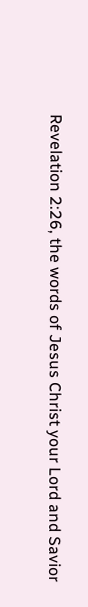Revelation 2:26, the words of Jesus Christ your Lord and Savior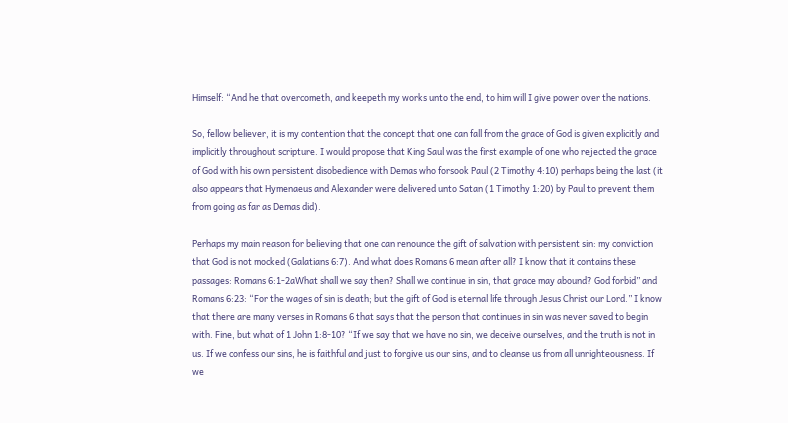Himself: “And he that overcometh, and keepeth my works unto the end, to him will I give power over the nations.

So, fellow believer, it is my contention that the concept that one can fall from the grace of God is given explicitly and implicitly throughout scripture. I would propose that King Saul was the first example of one who rejected the grace of God with his own persistent disobedience with Demas who forsook Paul (2 Timothy 4:10) perhaps being the last (it also appears that Hymenaeus and Alexander were delivered unto Satan (1 Timothy 1:20) by Paul to prevent them from going as far as Demas did).

Perhaps my main reason for believing that one can renounce the gift of salvation with persistent sin: my conviction that God is not mocked (Galatians 6:7). And what does Romans 6 mean after all? I know that it contains these passages: Romans 6:1-2aWhat shall we say then? Shall we continue in sin, that grace may abound? God forbid” and Romans 6:23: “For the wages of sin is death; but the gift of God is eternal life through Jesus Christ our Lord.” I know that there are many verses in Romans 6 that says that the person that continues in sin was never saved to begin with. Fine, but what of 1 John 1:8-10? “If we say that we have no sin, we deceive ourselves, and the truth is not in us. If we confess our sins, he is faithful and just to forgive us our sins, and to cleanse us from all unrighteousness. If we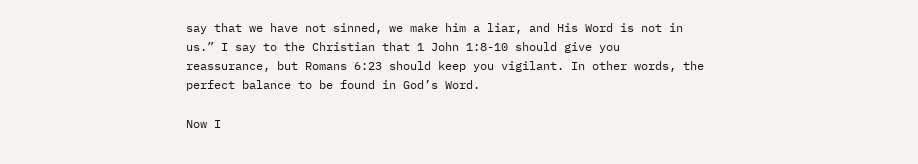say that we have not sinned, we make him a liar, and His Word is not in us.” I say to the Christian that 1 John 1:8-10 should give you reassurance, but Romans 6:23 should keep you vigilant. In other words, the perfect balance to be found in God’s Word.

Now I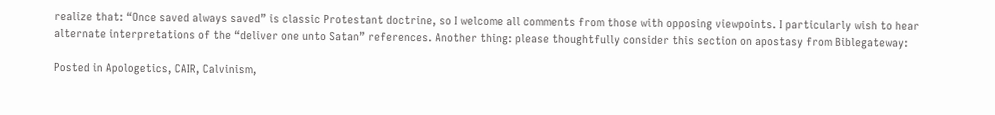realize that: “Once saved always saved” is classic Protestant doctrine, so I welcome all comments from those with opposing viewpoints. I particularly wish to hear alternate interpretations of the “deliver one unto Satan” references. Another thing: please thoughtfully consider this section on apostasy from Biblegateway:

Posted in Apologetics, CAIR, Calvinism,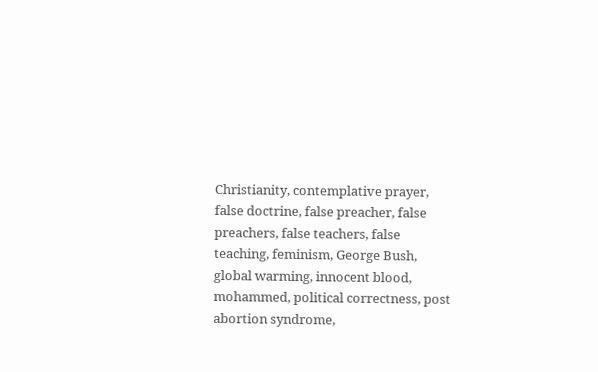Christianity, contemplative prayer, false doctrine, false preacher, false preachers, false teachers, false teaching, feminism, George Bush, global warming, innocent blood, mohammed, political correctness, post abortion syndrome,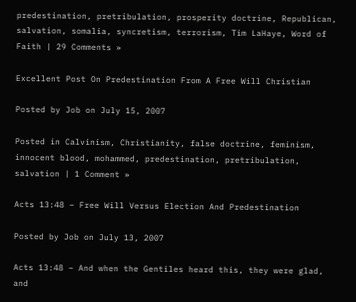predestination, pretribulation, prosperity doctrine, Republican, salvation, somalia, syncretism, terrorism, Tim LaHaye, Word of Faith | 29 Comments »

Excellent Post On Predestination From A Free Will Christian

Posted by Job on July 15, 2007

Posted in Calvinism, Christianity, false doctrine, feminism, innocent blood, mohammed, predestination, pretribulation, salvation | 1 Comment »

Acts 13:48 – Free Will Versus Election And Predestination

Posted by Job on July 13, 2007

Acts 13:48 – And when the Gentiles heard this, they were glad, and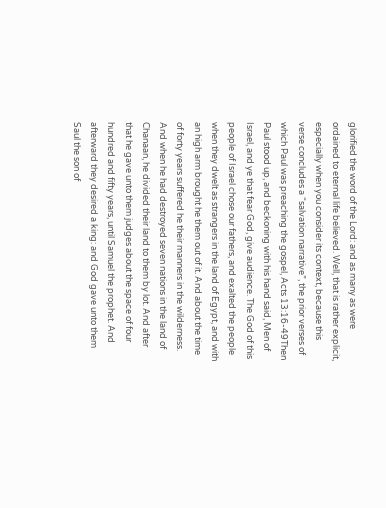glorified the word of the Lord: and as many as were ordained to eternal life believed. Well, that is rather explicit, especially when you consider its context, because this verse concludes a “salvation narrative”, the prior verses of which Paul was preaching the gospel, Acts 13:16-49Then Paul stood up, and beckoning with his hand said, Men of Israel, and ye that fear God, give audience. The God of this people of Israel chose our fathers, and exalted the people when they dwelt as strangers in the land of Egypt, and with an high arm brought he them out of it. And about the time of forty years suffered he their manners in the wilderness. And when he had destroyed seven nations in the land of Chanaan, he divided their land to them by lot. And after that he gave unto them judges about the space of four hundred and fifty years, until Samuel the prophet. And afterward they desired a king: and God gave unto them Saul the son of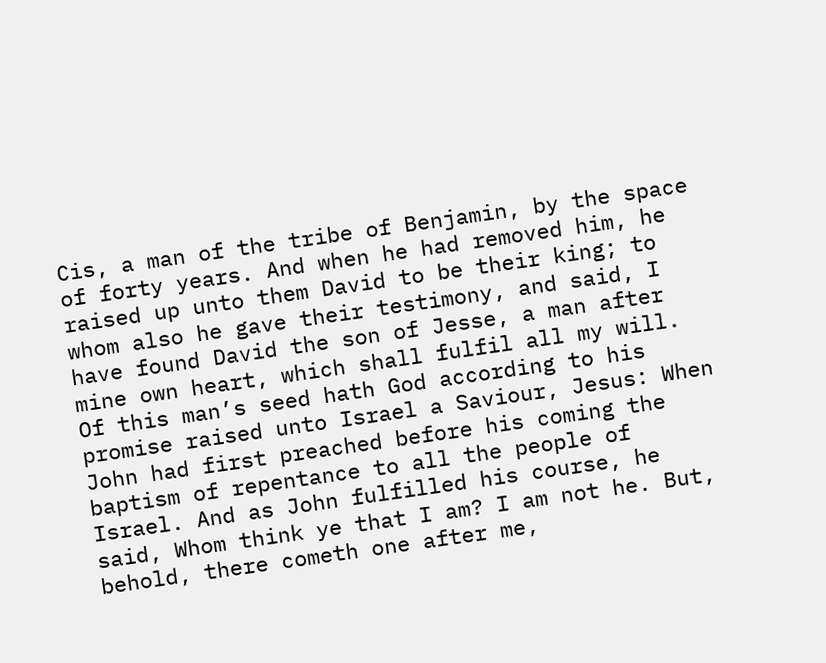Cis, a man of the tribe of Benjamin, by the space of forty years. And when he had removed him, he raised up unto them David to be their king; to whom also he gave their testimony, and said, I have found David the son of Jesse, a man after mine own heart, which shall fulfil all my will. Of this man’s seed hath God according to his promise raised unto Israel a Saviour, Jesus: When John had first preached before his coming the baptism of repentance to all the people of Israel. And as John fulfilled his course, he said, Whom think ye that I am? I am not he. But, behold, there cometh one after me,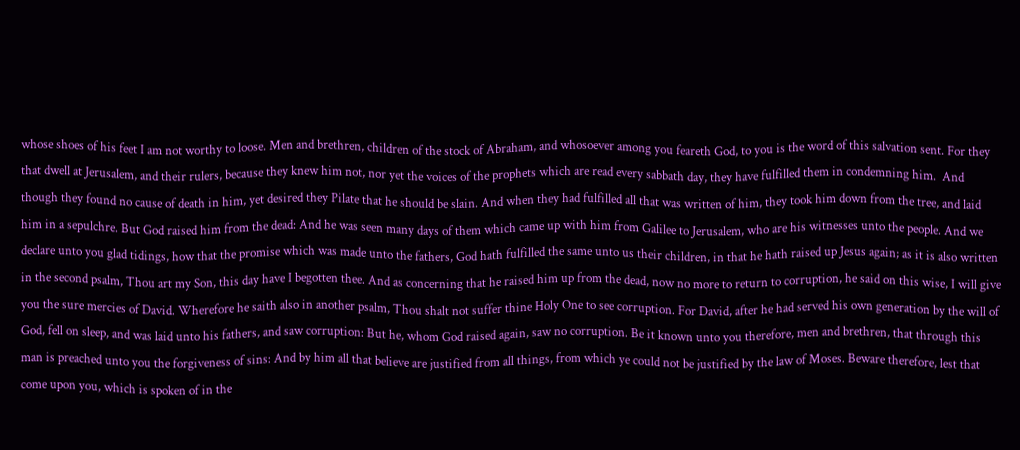whose shoes of his feet I am not worthy to loose. Men and brethren, children of the stock of Abraham, and whosoever among you feareth God, to you is the word of this salvation sent. For they that dwell at Jerusalem, and their rulers, because they knew him not, nor yet the voices of the prophets which are read every sabbath day, they have fulfilled them in condemning him.  And though they found no cause of death in him, yet desired they Pilate that he should be slain. And when they had fulfilled all that was written of him, they took him down from the tree, and laid him in a sepulchre. But God raised him from the dead: And he was seen many days of them which came up with him from Galilee to Jerusalem, who are his witnesses unto the people. And we declare unto you glad tidings, how that the promise which was made unto the fathers, God hath fulfilled the same unto us their children, in that he hath raised up Jesus again; as it is also written in the second psalm, Thou art my Son, this day have I begotten thee. And as concerning that he raised him up from the dead, now no more to return to corruption, he said on this wise, I will give you the sure mercies of David. Wherefore he saith also in another psalm, Thou shalt not suffer thine Holy One to see corruption. For David, after he had served his own generation by the will of God, fell on sleep, and was laid unto his fathers, and saw corruption: But he, whom God raised again, saw no corruption. Be it known unto you therefore, men and brethren, that through this man is preached unto you the forgiveness of sins: And by him all that believe are justified from all things, from which ye could not be justified by the law of Moses. Beware therefore, lest that come upon you, which is spoken of in the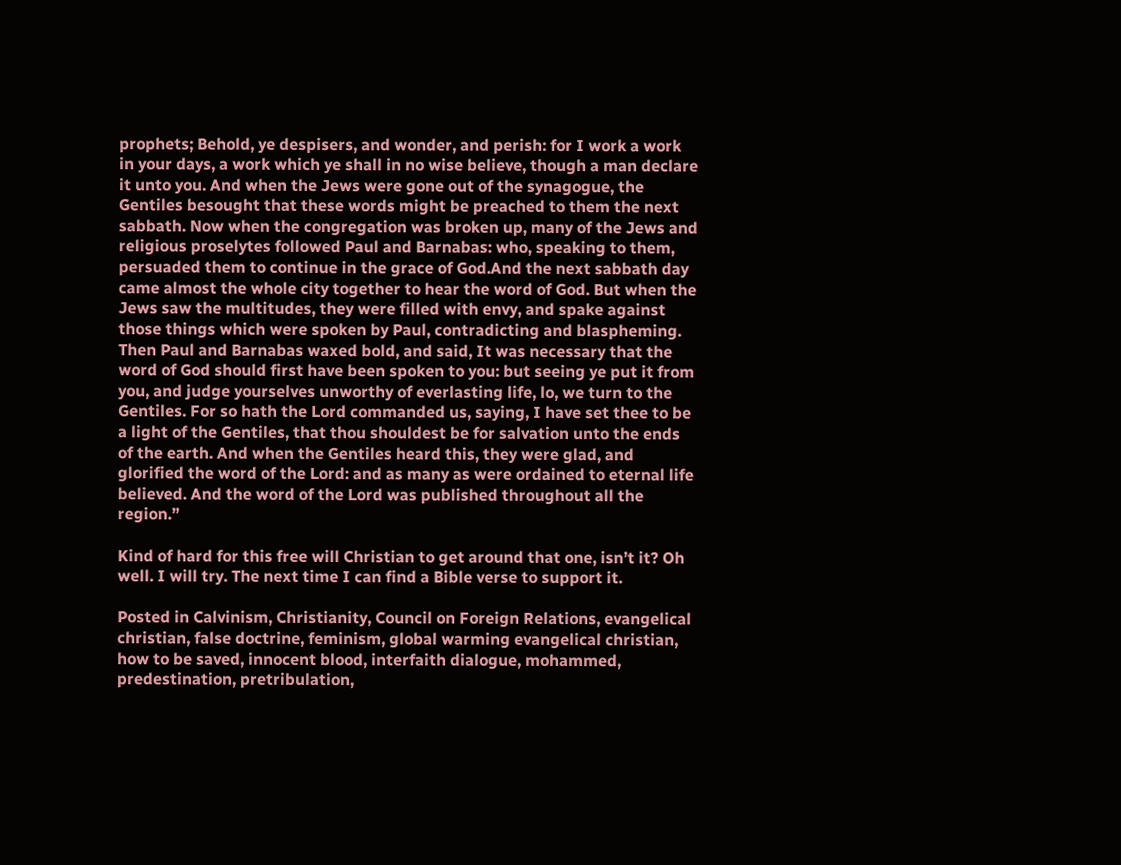prophets; Behold, ye despisers, and wonder, and perish: for I work a work in your days, a work which ye shall in no wise believe, though a man declare it unto you. And when the Jews were gone out of the synagogue, the Gentiles besought that these words might be preached to them the next sabbath. Now when the congregation was broken up, many of the Jews and religious proselytes followed Paul and Barnabas: who, speaking to them, persuaded them to continue in the grace of God.And the next sabbath day came almost the whole city together to hear the word of God. But when the Jews saw the multitudes, they were filled with envy, and spake against those things which were spoken by Paul, contradicting and blaspheming. Then Paul and Barnabas waxed bold, and said, It was necessary that the word of God should first have been spoken to you: but seeing ye put it from you, and judge yourselves unworthy of everlasting life, lo, we turn to the Gentiles. For so hath the Lord commanded us, saying, I have set thee to be a light of the Gentiles, that thou shouldest be for salvation unto the ends of the earth. And when the Gentiles heard this, they were glad, and glorified the word of the Lord: and as many as were ordained to eternal life believed. And the word of the Lord was published throughout all the region.”

Kind of hard for this free will Christian to get around that one, isn’t it? Oh well. I will try. The next time I can find a Bible verse to support it.

Posted in Calvinism, Christianity, Council on Foreign Relations, evangelical christian, false doctrine, feminism, global warming evangelical christian, how to be saved, innocent blood, interfaith dialogue, mohammed, predestination, pretribulation,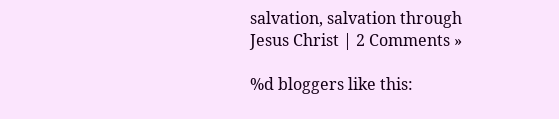salvation, salvation through Jesus Christ | 2 Comments »

%d bloggers like this: